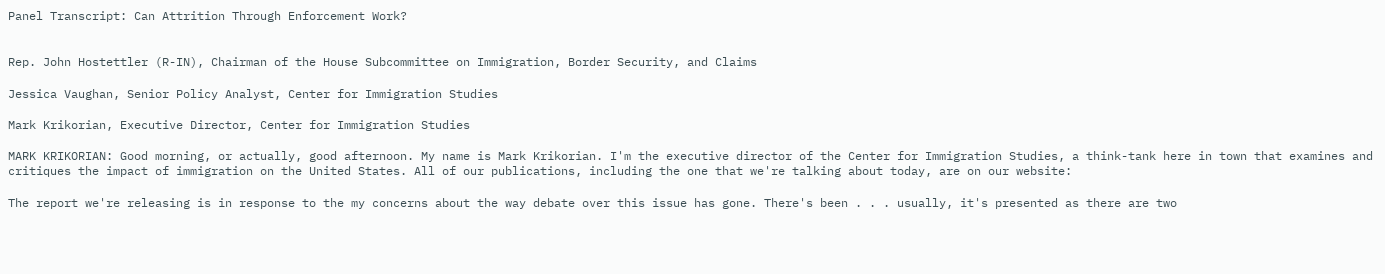Panel Transcript: Can Attrition Through Enforcement Work?


Rep. John Hostettler (R-IN), Chairman of the House Subcommittee on Immigration, Border Security, and Claims

Jessica Vaughan, Senior Policy Analyst, Center for Immigration Studies

Mark Krikorian, Executive Director, Center for Immigration Studies

MARK KRIKORIAN: Good morning, or actually, good afternoon. My name is Mark Krikorian. I'm the executive director of the Center for Immigration Studies, a think-tank here in town that examines and critiques the impact of immigration on the United States. All of our publications, including the one that we're talking about today, are on our website:

The report we're releasing is in response to the my concerns about the way debate over this issue has gone. There's been . . . usually, it's presented as there are two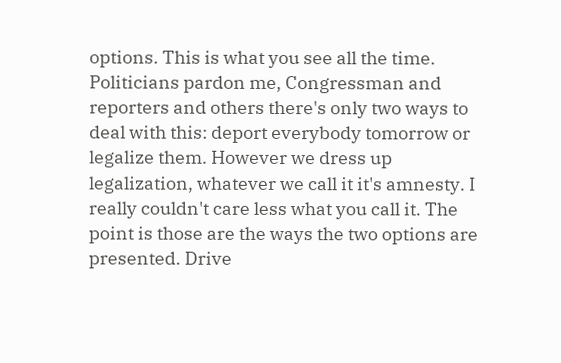options. This is what you see all the time. Politicians pardon me, Congressman and reporters and others there's only two ways to deal with this: deport everybody tomorrow or legalize them. However we dress up legalization, whatever we call it it's amnesty. I really couldn't care less what you call it. The point is those are the ways the two options are presented. Drive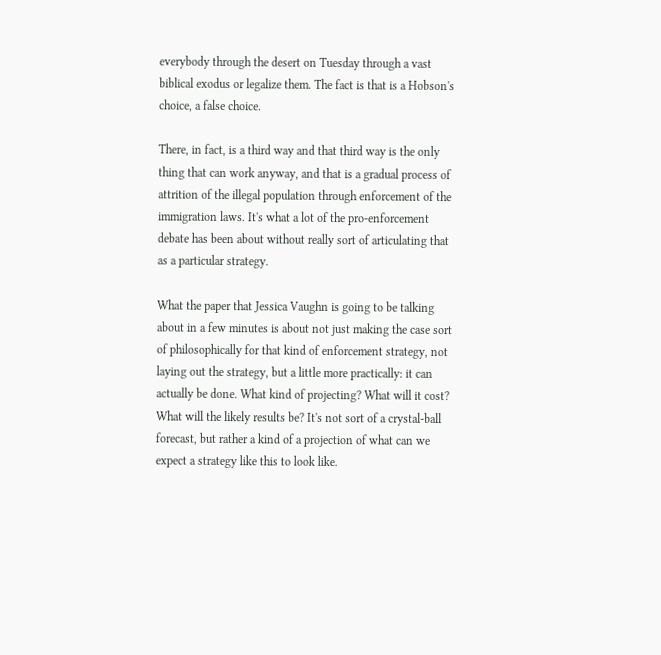everybody through the desert on Tuesday through a vast biblical exodus or legalize them. The fact is that is a Hobson's choice, a false choice.

There, in fact, is a third way and that third way is the only thing that can work anyway, and that is a gradual process of attrition of the illegal population through enforcement of the immigration laws. It's what a lot of the pro-enforcement debate has been about without really sort of articulating that as a particular strategy.

What the paper that Jessica Vaughn is going to be talking about in a few minutes is about not just making the case sort of philosophically for that kind of enforcement strategy, not laying out the strategy, but a little more practically: it can actually be done. What kind of projecting? What will it cost? What will the likely results be? It's not sort of a crystal-ball forecast, but rather a kind of a projection of what can we expect a strategy like this to look like.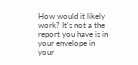How would it likely work? It's not a the report you have is in your envelope in your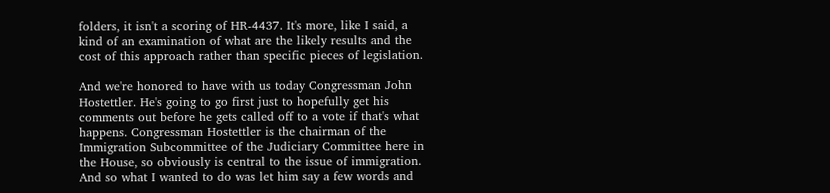folders, it isn't a scoring of HR-4437. It's more, like I said, a kind of an examination of what are the likely results and the cost of this approach rather than specific pieces of legislation.

And we're honored to have with us today Congressman John Hostettler. He's going to go first just to hopefully get his comments out before he gets called off to a vote if that's what happens. Congressman Hostettler is the chairman of the Immigration Subcommittee of the Judiciary Committee here in the House, so obviously is central to the issue of immigration. And so what I wanted to do was let him say a few words and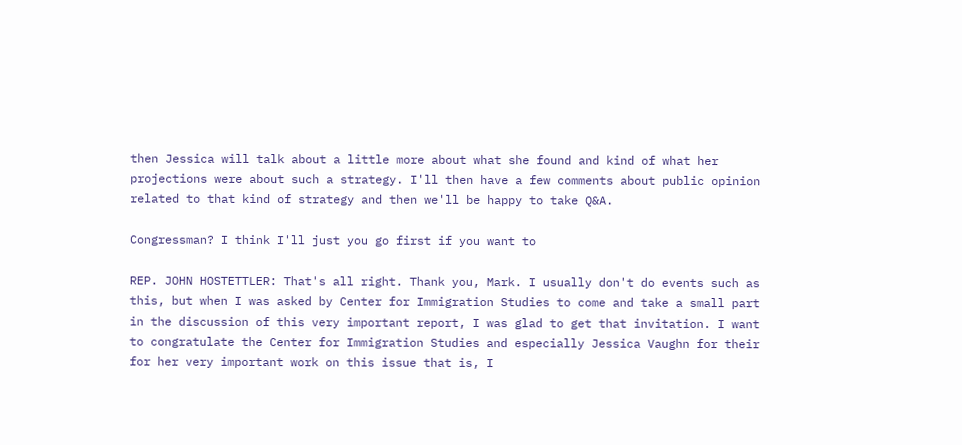then Jessica will talk about a little more about what she found and kind of what her projections were about such a strategy. I'll then have a few comments about public opinion related to that kind of strategy and then we'll be happy to take Q&A.

Congressman? I think I'll just you go first if you want to

REP. JOHN HOSTETTLER: That's all right. Thank you, Mark. I usually don't do events such as this, but when I was asked by Center for Immigration Studies to come and take a small part in the discussion of this very important report, I was glad to get that invitation. I want to congratulate the Center for Immigration Studies and especially Jessica Vaughn for their for her very important work on this issue that is, I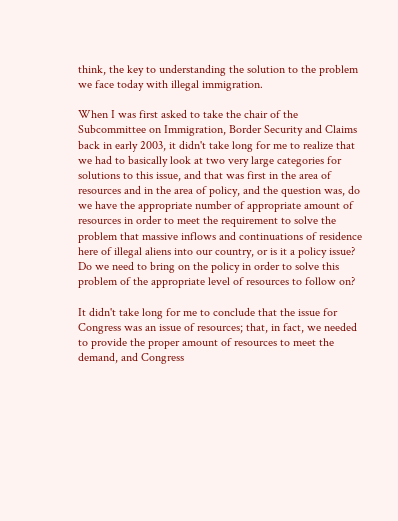think, the key to understanding the solution to the problem we face today with illegal immigration.

When I was first asked to take the chair of the Subcommittee on Immigration, Border Security and Claims back in early 2003, it didn't take long for me to realize that we had to basically look at two very large categories for solutions to this issue, and that was first in the area of resources and in the area of policy, and the question was, do we have the appropriate number of appropriate amount of resources in order to meet the requirement to solve the problem that massive inflows and continuations of residence here of illegal aliens into our country, or is it a policy issue? Do we need to bring on the policy in order to solve this problem of the appropriate level of resources to follow on?

It didn't take long for me to conclude that the issue for Congress was an issue of resources; that, in fact, we needed to provide the proper amount of resources to meet the demand, and Congress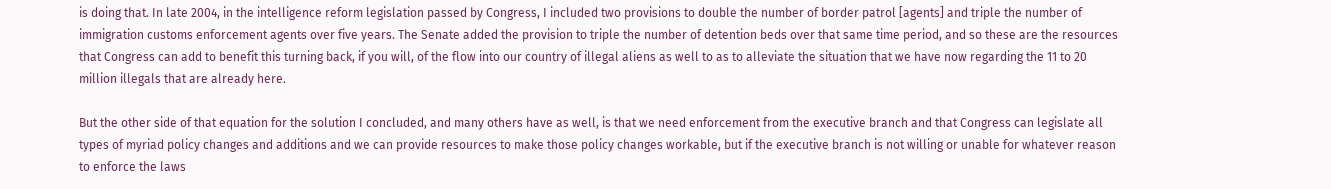is doing that. In late 2004, in the intelligence reform legislation passed by Congress, I included two provisions to double the number of border patrol [agents] and triple the number of immigration customs enforcement agents over five years. The Senate added the provision to triple the number of detention beds over that same time period, and so these are the resources that Congress can add to benefit this turning back, if you will, of the flow into our country of illegal aliens as well to as to alleviate the situation that we have now regarding the 11 to 20 million illegals that are already here.

But the other side of that equation for the solution I concluded, and many others have as well, is that we need enforcement from the executive branch and that Congress can legislate all types of myriad policy changes and additions and we can provide resources to make those policy changes workable, but if the executive branch is not willing or unable for whatever reason to enforce the laws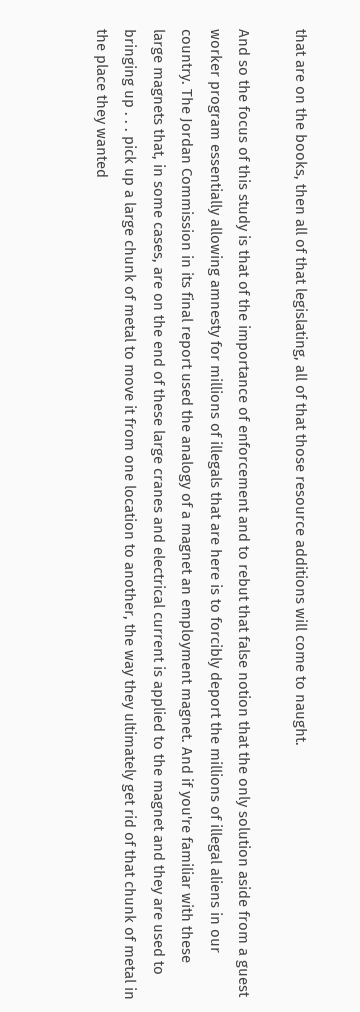that are on the books, then all of that legislating, all of that those resource additions will come to naught.

And so the focus of this study is that of the importance of enforcement and to rebut that false notion that the only solution aside from a guest worker program essentially allowing amnesty for millions of illegals that are here is to forcibly deport the millions of illegal aliens in our country. The Jordan Commission in its final report used the analogy of a magnet an employment magnet. And if you're familiar with these large magnets that, in some cases, are on the end of these large cranes and electrical current is applied to the magnet and they are used to bringing up . . . pick up a large chunk of metal to move it from one location to another, the way they ultimately get rid of that chunk of metal in the place they wanted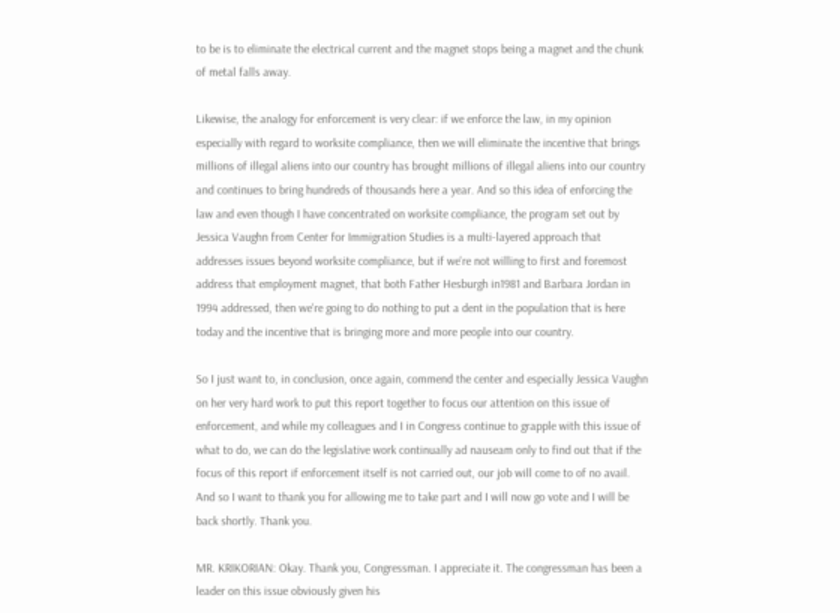to be is to eliminate the electrical current and the magnet stops being a magnet and the chunk of metal falls away.

Likewise, the analogy for enforcement is very clear: if we enforce the law, in my opinion especially with regard to worksite compliance, then we will eliminate the incentive that brings millions of illegal aliens into our country has brought millions of illegal aliens into our country and continues to bring hundreds of thousands here a year. And so this idea of enforcing the law and even though I have concentrated on worksite compliance, the program set out by Jessica Vaughn from Center for Immigration Studies is a multi-layered approach that addresses issues beyond worksite compliance, but if we're not willing to first and foremost address that employment magnet, that both Father Hesburgh in1981 and Barbara Jordan in 1994 addressed, then we're going to do nothing to put a dent in the population that is here today and the incentive that is bringing more and more people into our country.

So I just want to, in conclusion, once again, commend the center and especially Jessica Vaughn on her very hard work to put this report together to focus our attention on this issue of enforcement, and while my colleagues and I in Congress continue to grapple with this issue of what to do, we can do the legislative work continually ad nauseam only to find out that if the focus of this report if enforcement itself is not carried out, our job will come to of no avail. And so I want to thank you for allowing me to take part and I will now go vote and I will be back shortly. Thank you.

MR. KRIKORIAN: Okay. Thank you, Congressman. I appreciate it. The congressman has been a leader on this issue obviously given his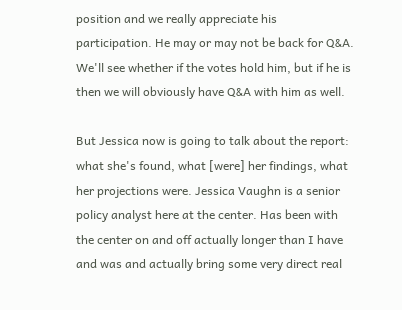position and we really appreciate his participation. He may or may not be back for Q&A. We'll see whether if the votes hold him, but if he is then we will obviously have Q&A with him as well.

But Jessica now is going to talk about the report: what she's found, what [were] her findings, what her projections were. Jessica Vaughn is a senior policy analyst here at the center. Has been with the center on and off actually longer than I have and was and actually bring some very direct real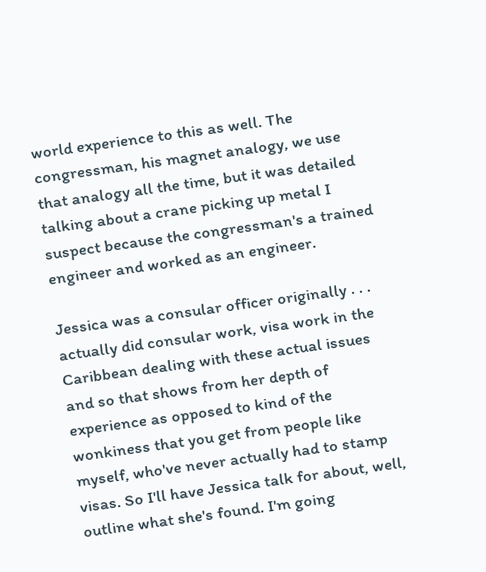world experience to this as well. The congressman, his magnet analogy, we use that analogy all the time, but it was detailed talking about a crane picking up metal I suspect because the congressman's a trained engineer and worked as an engineer.

Jessica was a consular officer originally . . . actually did consular work, visa work in the Caribbean dealing with these actual issues and so that shows from her depth of experience as opposed to kind of the wonkiness that you get from people like myself, who've never actually had to stamp visas. So I'll have Jessica talk for about, well, outline what she's found. I'm going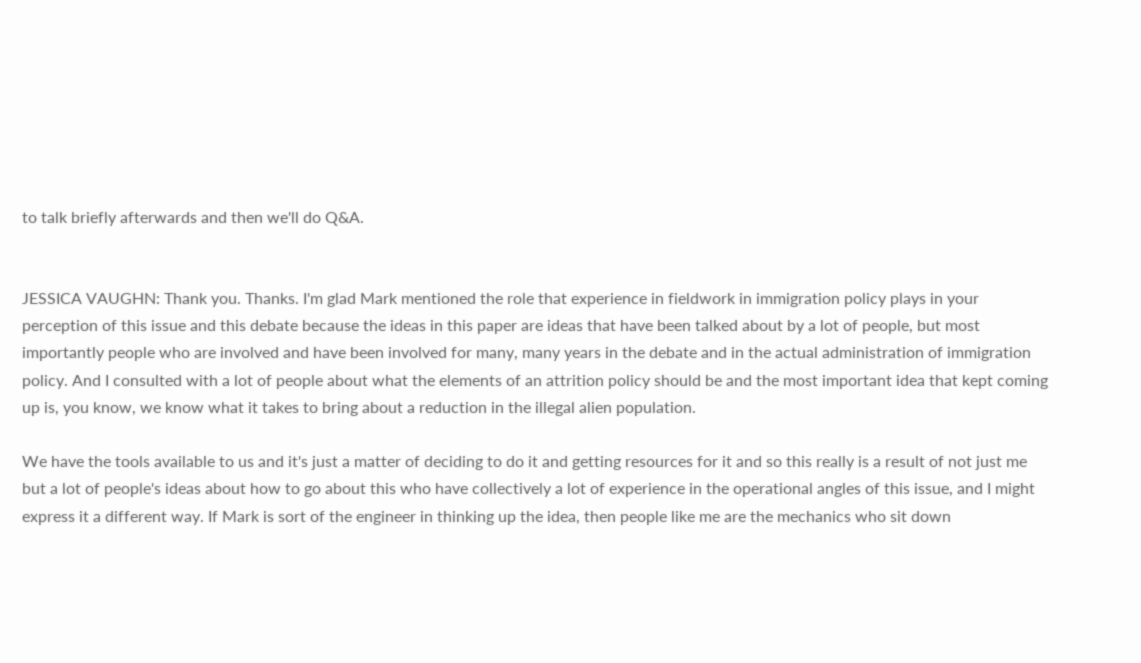to talk briefly afterwards and then we'll do Q&A.


JESSICA VAUGHN: Thank you. Thanks. I'm glad Mark mentioned the role that experience in fieldwork in immigration policy plays in your perception of this issue and this debate because the ideas in this paper are ideas that have been talked about by a lot of people, but most importantly people who are involved and have been involved for many, many years in the debate and in the actual administration of immigration policy. And I consulted with a lot of people about what the elements of an attrition policy should be and the most important idea that kept coming up is, you know, we know what it takes to bring about a reduction in the illegal alien population.

We have the tools available to us and it's just a matter of deciding to do it and getting resources for it and so this really is a result of not just me but a lot of people's ideas about how to go about this who have collectively a lot of experience in the operational angles of this issue, and I might express it a different way. If Mark is sort of the engineer in thinking up the idea, then people like me are the mechanics who sit down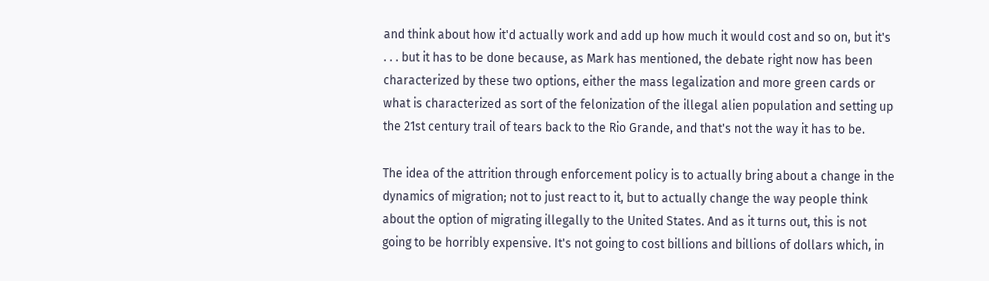and think about how it'd actually work and add up how much it would cost and so on, but it's . . . but it has to be done because, as Mark has mentioned, the debate right now has been characterized by these two options, either the mass legalization and more green cards or what is characterized as sort of the felonization of the illegal alien population and setting up the 21st century trail of tears back to the Rio Grande, and that's not the way it has to be.

The idea of the attrition through enforcement policy is to actually bring about a change in the dynamics of migration; not to just react to it, but to actually change the way people think about the option of migrating illegally to the United States. And as it turns out, this is not going to be horribly expensive. It's not going to cost billions and billions of dollars which, in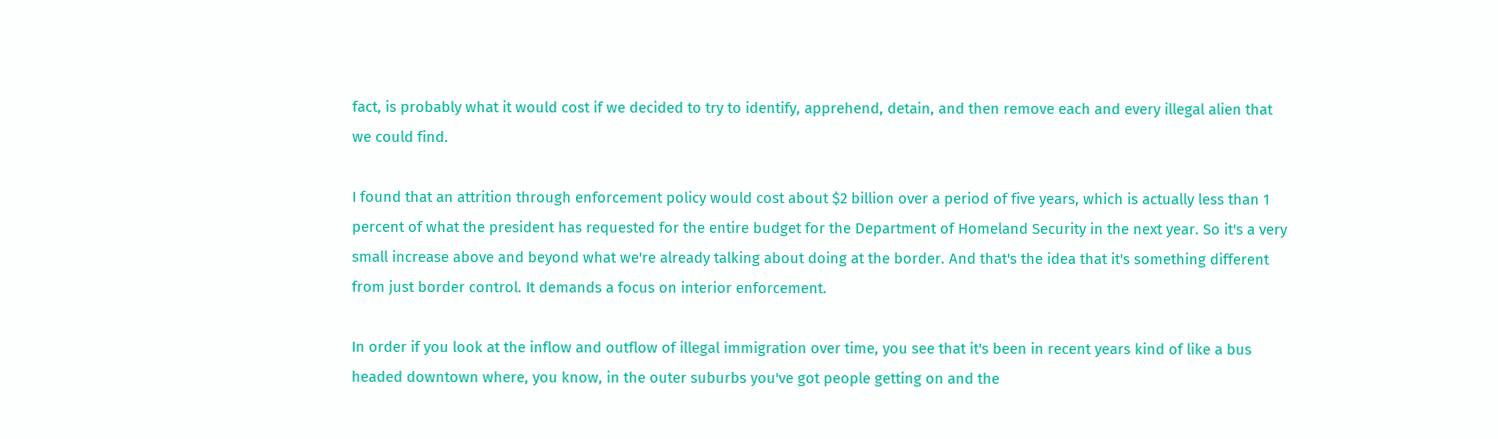fact, is probably what it would cost if we decided to try to identify, apprehend, detain, and then remove each and every illegal alien that we could find.

I found that an attrition through enforcement policy would cost about $2 billion over a period of five years, which is actually less than 1 percent of what the president has requested for the entire budget for the Department of Homeland Security in the next year. So it's a very small increase above and beyond what we're already talking about doing at the border. And that's the idea that it's something different from just border control. It demands a focus on interior enforcement.

In order if you look at the inflow and outflow of illegal immigration over time, you see that it's been in recent years kind of like a bus headed downtown where, you know, in the outer suburbs you've got people getting on and the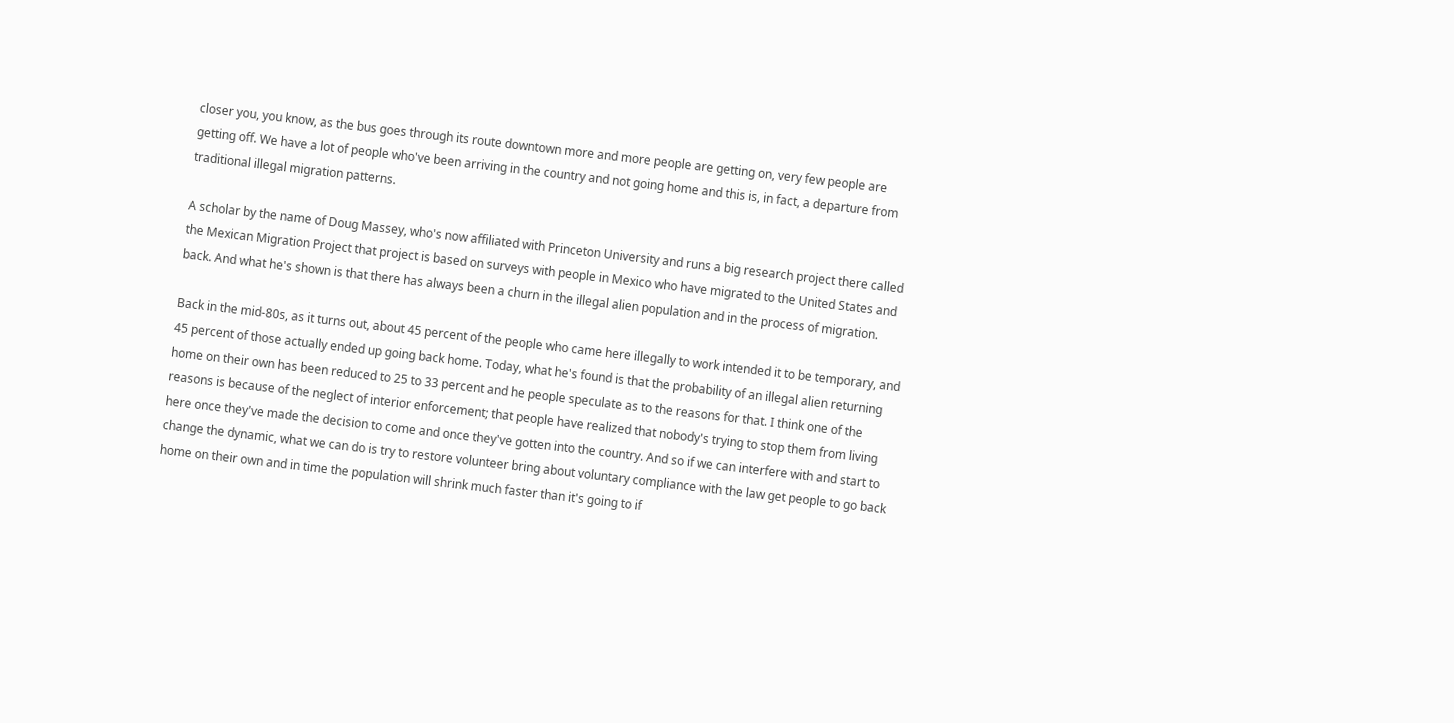closer you, you know, as the bus goes through its route downtown more and more people are getting on, very few people are getting off. We have a lot of people who've been arriving in the country and not going home and this is, in fact, a departure from traditional illegal migration patterns.

A scholar by the name of Doug Massey, who's now affiliated with Princeton University and runs a big research project there called the Mexican Migration Project that project is based on surveys with people in Mexico who have migrated to the United States and back. And what he's shown is that there has always been a churn in the illegal alien population and in the process of migration.

Back in the mid-80s, as it turns out, about 45 percent of the people who came here illegally to work intended it to be temporary, and 45 percent of those actually ended up going back home. Today, what he's found is that the probability of an illegal alien returning home on their own has been reduced to 25 to 33 percent and he people speculate as to the reasons for that. I think one of the reasons is because of the neglect of interior enforcement; that people have realized that nobody's trying to stop them from living here once they've made the decision to come and once they've gotten into the country. And so if we can interfere with and start to change the dynamic, what we can do is try to restore volunteer bring about voluntary compliance with the law get people to go back home on their own and in time the population will shrink much faster than it's going to if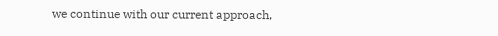we continue with our current approach,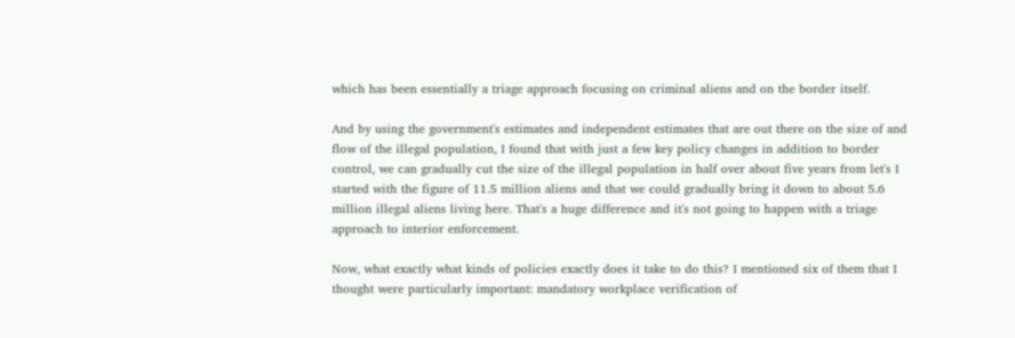which has been essentially a triage approach focusing on criminal aliens and on the border itself.

And by using the government's estimates and independent estimates that are out there on the size of and flow of the illegal population, I found that with just a few key policy changes in addition to border control, we can gradually cut the size of the illegal population in half over about five years from let's I started with the figure of 11.5 million aliens and that we could gradually bring it down to about 5.6 million illegal aliens living here. That's a huge difference and it's not going to happen with a triage approach to interior enforcement.

Now, what exactly what kinds of policies exactly does it take to do this? I mentioned six of them that I thought were particularly important: mandatory workplace verification of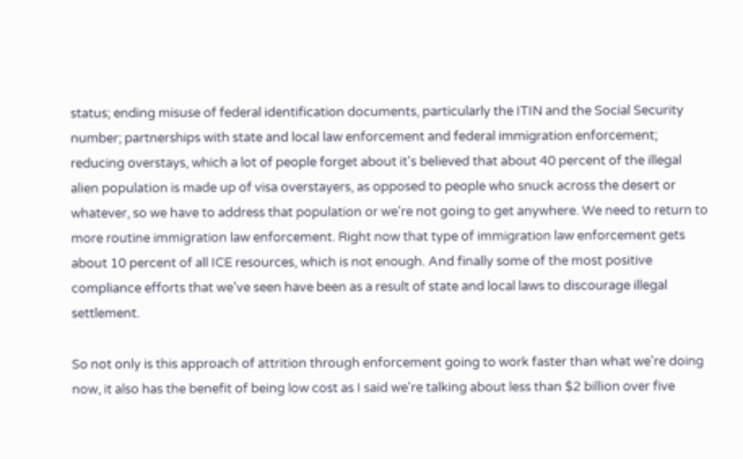status; ending misuse of federal identification documents, particularly the ITIN and the Social Security number; partnerships with state and local law enforcement and federal immigration enforcement; reducing overstays, which a lot of people forget about it's believed that about 40 percent of the illegal alien population is made up of visa overstayers, as opposed to people who snuck across the desert or whatever, so we have to address that population or we're not going to get anywhere. We need to return to more routine immigration law enforcement. Right now that type of immigration law enforcement gets about 10 percent of all ICE resources, which is not enough. And finally some of the most positive compliance efforts that we've seen have been as a result of state and local laws to discourage illegal settlement.

So not only is this approach of attrition through enforcement going to work faster than what we're doing now, it also has the benefit of being low cost as I said we're talking about less than $2 billion over five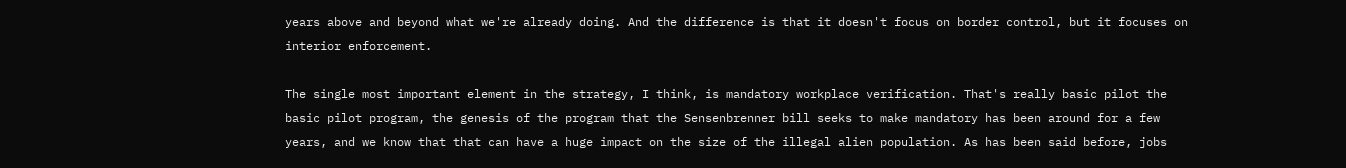years above and beyond what we're already doing. And the difference is that it doesn't focus on border control, but it focuses on interior enforcement.

The single most important element in the strategy, I think, is mandatory workplace verification. That's really basic pilot the basic pilot program, the genesis of the program that the Sensenbrenner bill seeks to make mandatory has been around for a few years, and we know that that can have a huge impact on the size of the illegal alien population. As has been said before, jobs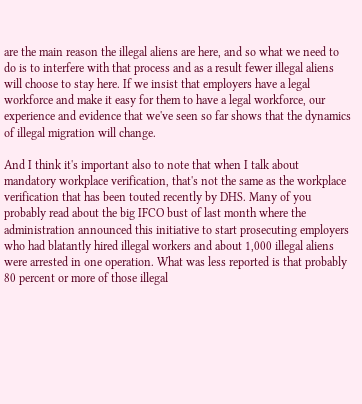are the main reason the illegal aliens are here, and so what we need to do is to interfere with that process and as a result fewer illegal aliens will choose to stay here. If we insist that employers have a legal workforce and make it easy for them to have a legal workforce, our experience and evidence that we've seen so far shows that the dynamics of illegal migration will change.

And I think it's important also to note that when I talk about mandatory workplace verification, that's not the same as the workplace verification that has been touted recently by DHS. Many of you probably read about the big IFCO bust of last month where the administration announced this initiative to start prosecuting employers who had blatantly hired illegal workers and about 1,000 illegal aliens were arrested in one operation. What was less reported is that probably 80 percent or more of those illegal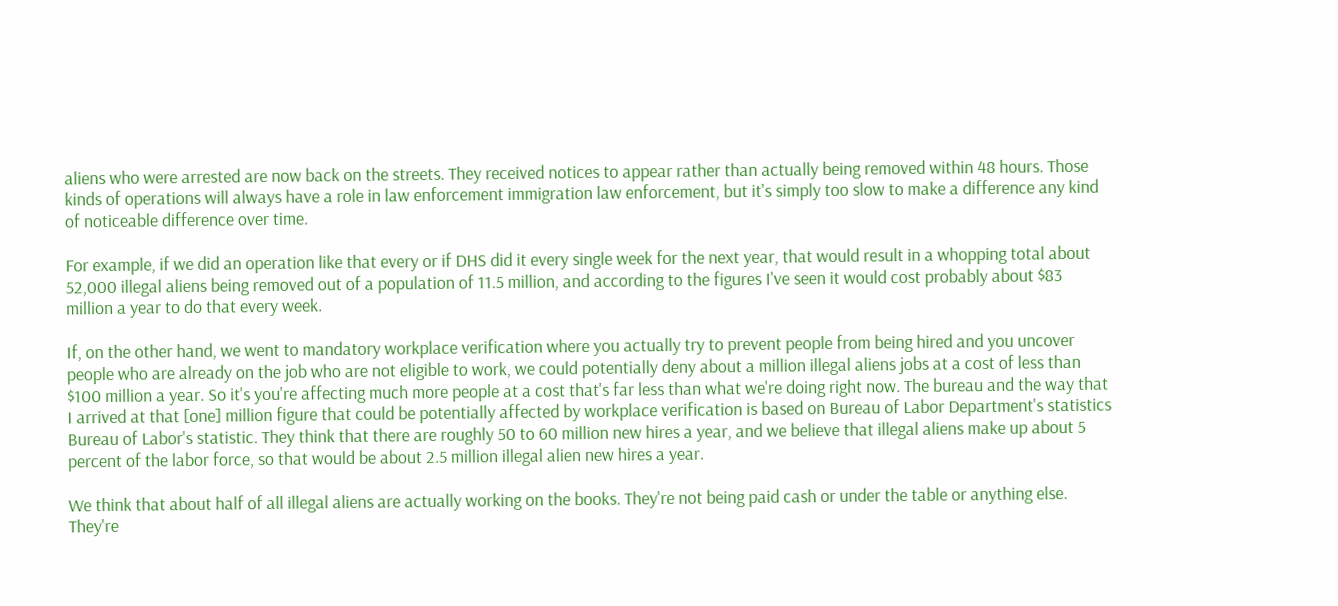aliens who were arrested are now back on the streets. They received notices to appear rather than actually being removed within 48 hours. Those kinds of operations will always have a role in law enforcement immigration law enforcement, but it's simply too slow to make a difference any kind of noticeable difference over time.

For example, if we did an operation like that every or if DHS did it every single week for the next year, that would result in a whopping total about 52,000 illegal aliens being removed out of a population of 11.5 million, and according to the figures I've seen it would cost probably about $83 million a year to do that every week.

If, on the other hand, we went to mandatory workplace verification where you actually try to prevent people from being hired and you uncover people who are already on the job who are not eligible to work, we could potentially deny about a million illegal aliens jobs at a cost of less than $100 million a year. So it's you're affecting much more people at a cost that's far less than what we're doing right now. The bureau and the way that I arrived at that [one] million figure that could be potentially affected by workplace verification is based on Bureau of Labor Department's statistics Bureau of Labor's statistic. They think that there are roughly 50 to 60 million new hires a year, and we believe that illegal aliens make up about 5 percent of the labor force, so that would be about 2.5 million illegal alien new hires a year.

We think that about half of all illegal aliens are actually working on the books. They're not being paid cash or under the table or anything else. They're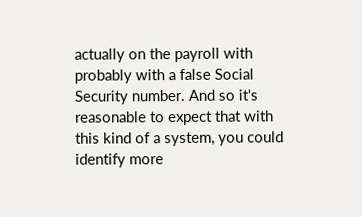actually on the payroll with probably with a false Social Security number. And so it's reasonable to expect that with this kind of a system, you could identify more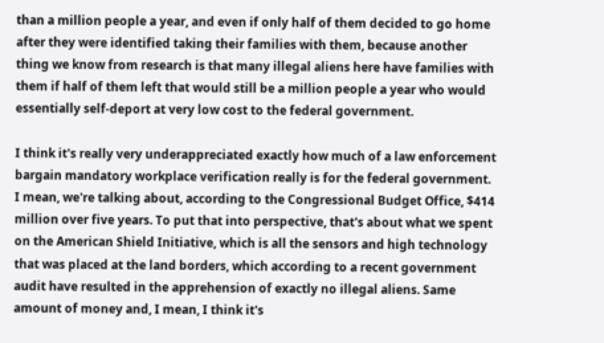than a million people a year, and even if only half of them decided to go home after they were identified taking their families with them, because another thing we know from research is that many illegal aliens here have families with them if half of them left that would still be a million people a year who would essentially self-deport at very low cost to the federal government.

I think it's really very underappreciated exactly how much of a law enforcement bargain mandatory workplace verification really is for the federal government. I mean, we're talking about, according to the Congressional Budget Office, $414 million over five years. To put that into perspective, that's about what we spent on the American Shield Initiative, which is all the sensors and high technology that was placed at the land borders, which according to a recent government audit have resulted in the apprehension of exactly no illegal aliens. Same amount of money and, I mean, I think it's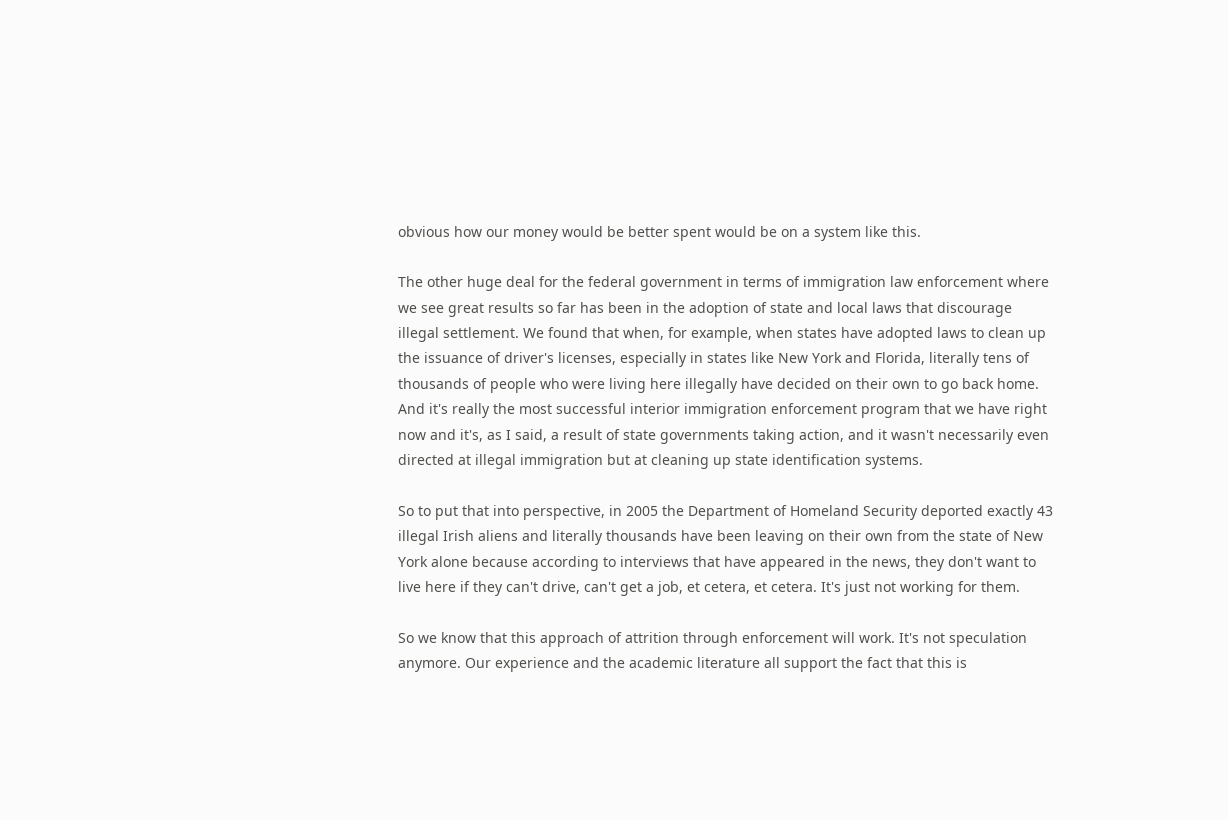obvious how our money would be better spent would be on a system like this.

The other huge deal for the federal government in terms of immigration law enforcement where we see great results so far has been in the adoption of state and local laws that discourage illegal settlement. We found that when, for example, when states have adopted laws to clean up the issuance of driver's licenses, especially in states like New York and Florida, literally tens of thousands of people who were living here illegally have decided on their own to go back home. And it's really the most successful interior immigration enforcement program that we have right now and it's, as I said, a result of state governments taking action, and it wasn't necessarily even directed at illegal immigration but at cleaning up state identification systems.

So to put that into perspective, in 2005 the Department of Homeland Security deported exactly 43 illegal Irish aliens and literally thousands have been leaving on their own from the state of New York alone because according to interviews that have appeared in the news, they don't want to live here if they can't drive, can't get a job, et cetera, et cetera. It's just not working for them.

So we know that this approach of attrition through enforcement will work. It's not speculation anymore. Our experience and the academic literature all support the fact that this is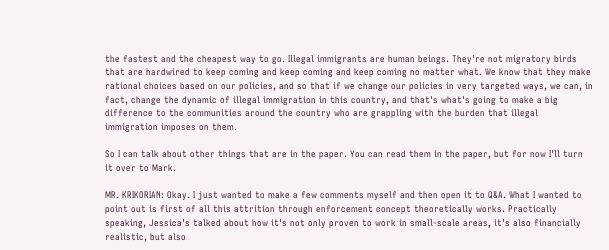the fastest and the cheapest way to go. Illegal immigrants are human beings. They're not migratory birds that are hardwired to keep coming and keep coming and keep coming no matter what. We know that they make rational choices based on our policies, and so that if we change our policies in very targeted ways, we can, in fact, change the dynamic of illegal immigration in this country, and that's what's going to make a big difference to the communities around the country who are grappling with the burden that illegal immigration imposes on them.

So I can talk about other things that are in the paper. You can read them in the paper, but for now I'll turn it over to Mark.

MR. KRIKORIAN: Okay. I just wanted to make a few comments myself and then open it to Q&A. What I wanted to point out is first of all this attrition through enforcement concept theoretically works. Practically speaking, Jessica's talked about how it's not only proven to work in small-scale areas, it's also financially realistic, but also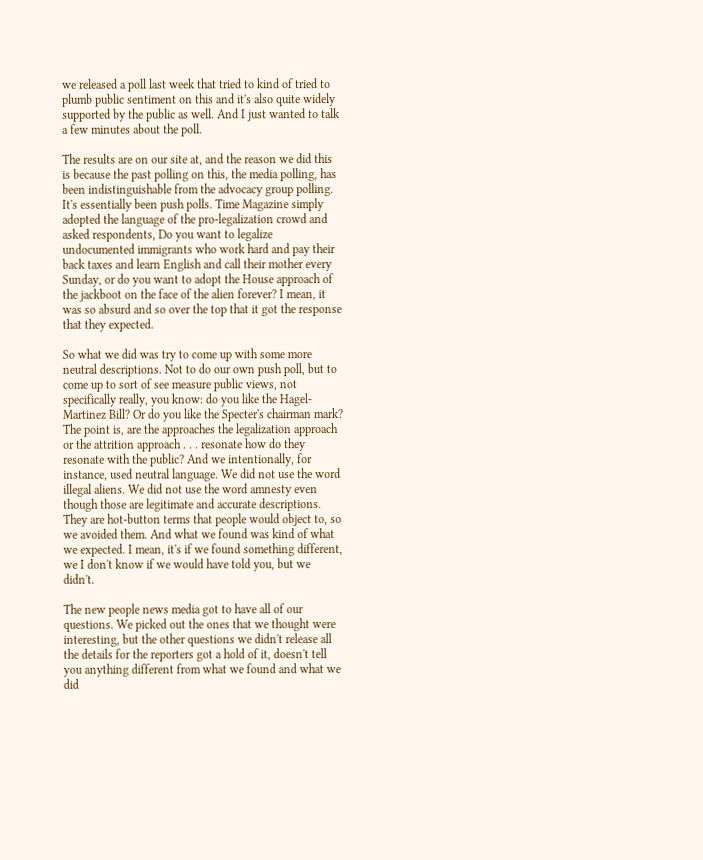we released a poll last week that tried to kind of tried to plumb public sentiment on this and it's also quite widely supported by the public as well. And I just wanted to talk a few minutes about the poll.

The results are on our site at, and the reason we did this is because the past polling on this, the media polling, has been indistinguishable from the advocacy group polling. It's essentially been push polls. Time Magazine simply adopted the language of the pro-legalization crowd and asked respondents, Do you want to legalize undocumented immigrants who work hard and pay their back taxes and learn English and call their mother every Sunday, or do you want to adopt the House approach of the jackboot on the face of the alien forever? I mean, it was so absurd and so over the top that it got the response that they expected.

So what we did was try to come up with some more neutral descriptions. Not to do our own push poll, but to come up to sort of see measure public views, not specifically really, you know: do you like the Hagel-Martinez Bill? Or do you like the Specter's chairman mark? The point is, are the approaches the legalization approach or the attrition approach . . . resonate how do they resonate with the public? And we intentionally, for instance, used neutral language. We did not use the word illegal aliens. We did not use the word amnesty even though those are legitimate and accurate descriptions. They are hot-button terms that people would object to, so we avoided them. And what we found was kind of what we expected. I mean, it's if we found something different, we I don't know if we would have told you, but we didn't.

The new people news media got to have all of our questions. We picked out the ones that we thought were interesting, but the other questions we didn't release all the details for the reporters got a hold of it, doesn't tell you anything different from what we found and what we did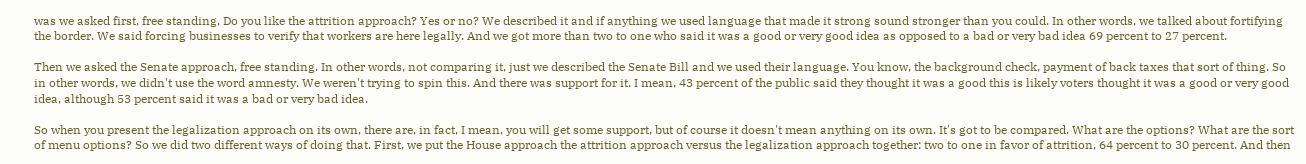was we asked first, free standing, Do you like the attrition approach? Yes or no? We described it and if anything we used language that made it strong sound stronger than you could. In other words, we talked about fortifying the border. We said forcing businesses to verify that workers are here legally. And we got more than two to one who said it was a good or very good idea as opposed to a bad or very bad idea 69 percent to 27 percent.

Then we asked the Senate approach, free standing. In other words, not comparing it, just we described the Senate Bill and we used their language. You know, the background check, payment of back taxes that sort of thing. So in other words, we didn't use the word amnesty. We weren't trying to spin this. And there was support for it. I mean, 43 percent of the public said they thought it was a good this is likely voters thought it was a good or very good idea, although 53 percent said it was a bad or very bad idea.

So when you present the legalization approach on its own, there are, in fact, I mean, you will get some support, but of course it doesn't mean anything on its own. It's got to be compared. What are the options? What are the sort of menu options? So we did two different ways of doing that. First, we put the House approach the attrition approach versus the legalization approach together: two to one in favor of attrition, 64 percent to 30 percent. And then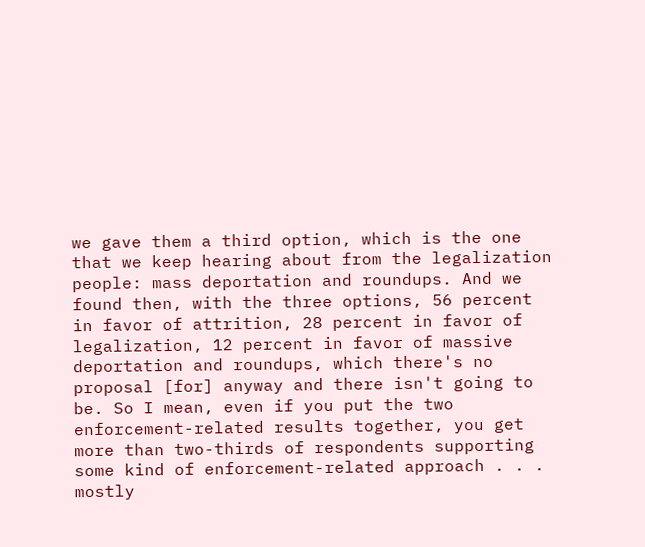we gave them a third option, which is the one that we keep hearing about from the legalization people: mass deportation and roundups. And we found then, with the three options, 56 percent in favor of attrition, 28 percent in favor of legalization, 12 percent in favor of massive deportation and roundups, which there's no proposal [for] anyway and there isn't going to be. So I mean, even if you put the two enforcement-related results together, you get more than two-thirds of respondents supporting some kind of enforcement-related approach . . . mostly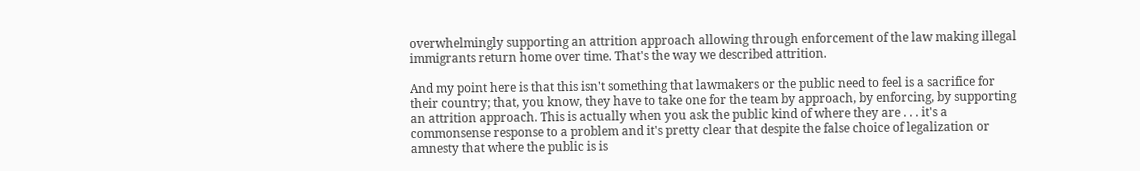overwhelmingly supporting an attrition approach allowing through enforcement of the law making illegal immigrants return home over time. That's the way we described attrition.

And my point here is that this isn't something that lawmakers or the public need to feel is a sacrifice for their country; that, you know, they have to take one for the team by approach, by enforcing, by supporting an attrition approach. This is actually when you ask the public kind of where they are . . . it's a commonsense response to a problem and it's pretty clear that despite the false choice of legalization or amnesty that where the public is is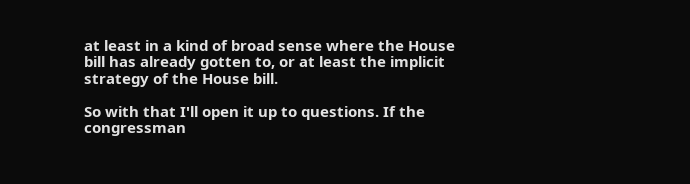at least in a kind of broad sense where the House bill has already gotten to, or at least the implicit strategy of the House bill.

So with that I'll open it up to questions. If the congressman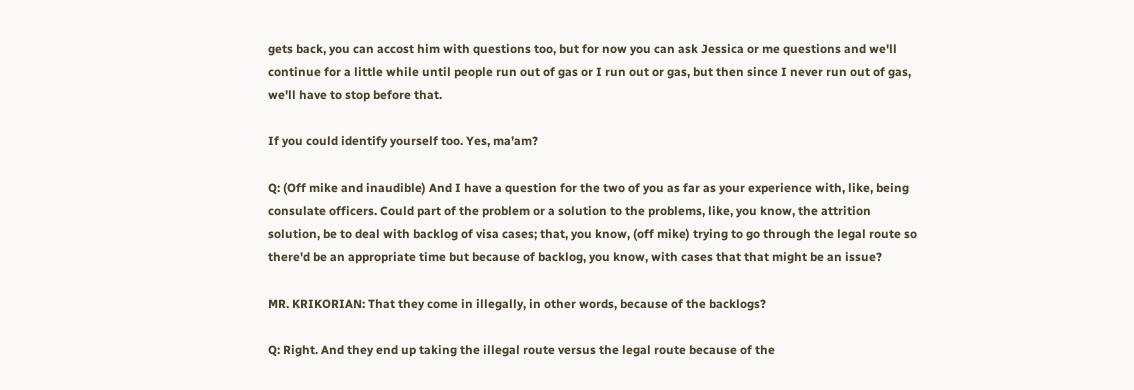gets back, you can accost him with questions too, but for now you can ask Jessica or me questions and we'll continue for a little while until people run out of gas or I run out or gas, but then since I never run out of gas, we'll have to stop before that.

If you could identify yourself too. Yes, ma'am?

Q: (Off mike and inaudible) And I have a question for the two of you as far as your experience with, like, being consulate officers. Could part of the problem or a solution to the problems, like, you know, the attrition solution, be to deal with backlog of visa cases; that, you know, (off mike) trying to go through the legal route so there'd be an appropriate time but because of backlog, you know, with cases that that might be an issue?

MR. KRIKORIAN: That they come in illegally, in other words, because of the backlogs?

Q: Right. And they end up taking the illegal route versus the legal route because of the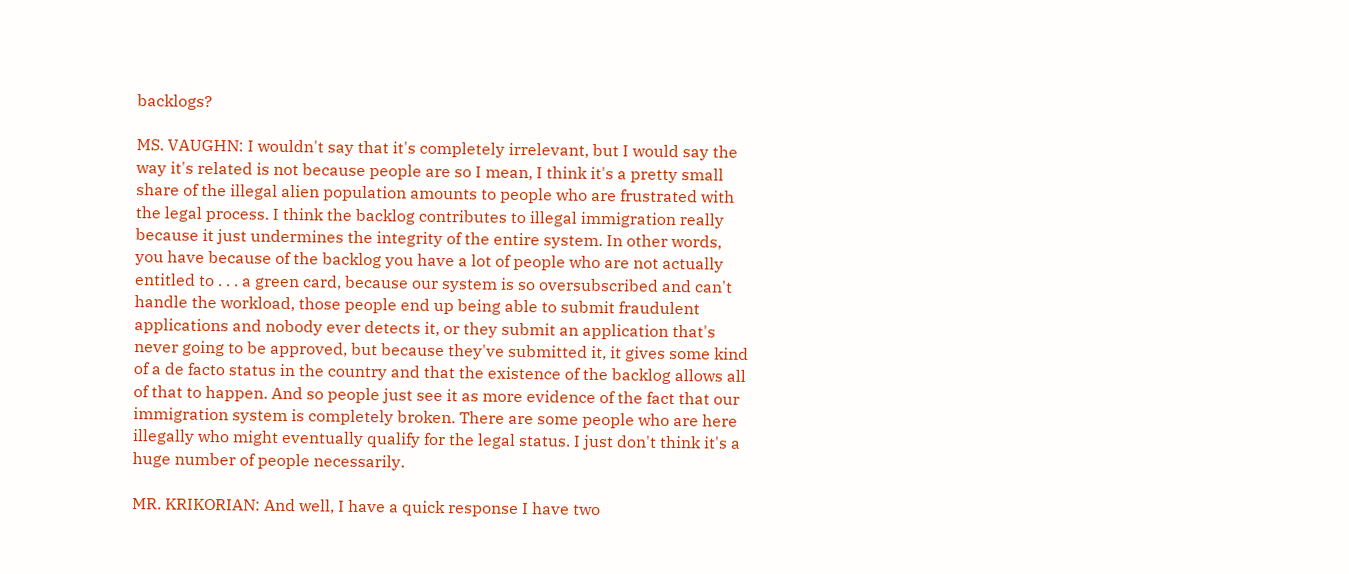backlogs?

MS. VAUGHN: I wouldn't say that it's completely irrelevant, but I would say the way it's related is not because people are so I mean, I think it's a pretty small share of the illegal alien population amounts to people who are frustrated with the legal process. I think the backlog contributes to illegal immigration really because it just undermines the integrity of the entire system. In other words, you have because of the backlog you have a lot of people who are not actually entitled to . . . a green card, because our system is so oversubscribed and can't handle the workload, those people end up being able to submit fraudulent applications and nobody ever detects it, or they submit an application that's never going to be approved, but because they've submitted it, it gives some kind of a de facto status in the country and that the existence of the backlog allows all of that to happen. And so people just see it as more evidence of the fact that our immigration system is completely broken. There are some people who are here illegally who might eventually qualify for the legal status. I just don't think it's a huge number of people necessarily.

MR. KRIKORIAN: And well, I have a quick response I have two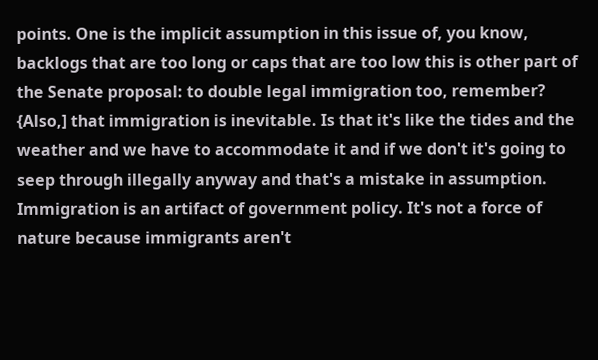points. One is the implicit assumption in this issue of, you know, backlogs that are too long or caps that are too low this is other part of the Senate proposal: to double legal immigration too, remember? {Also,] that immigration is inevitable. Is that it's like the tides and the weather and we have to accommodate it and if we don't it's going to seep through illegally anyway and that's a mistake in assumption. Immigration is an artifact of government policy. It's not a force of nature because immigrants aren't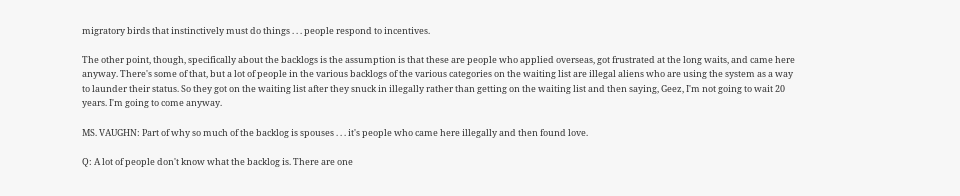migratory birds that instinctively must do things . . . people respond to incentives.

The other point, though, specifically about the backlogs is the assumption is that these are people who applied overseas, got frustrated at the long waits, and came here anyway. There's some of that, but a lot of people in the various backlogs of the various categories on the waiting list are illegal aliens who are using the system as a way to launder their status. So they got on the waiting list after they snuck in illegally rather than getting on the waiting list and then saying, Geez, I'm not going to wait 20 years. I'm going to come anyway.

MS. VAUGHN: Part of why so much of the backlog is spouses . . . it's people who came here illegally and then found love.

Q: A lot of people don't know what the backlog is. There are one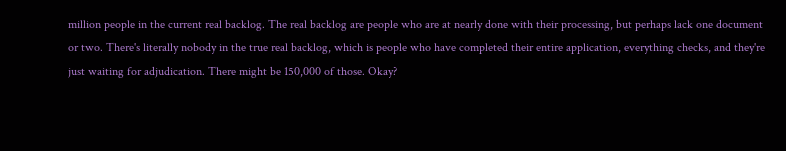million people in the current real backlog. The real backlog are people who are at nearly done with their processing, but perhaps lack one document or two. There's literally nobody in the true real backlog, which is people who have completed their entire application, everything checks, and they're just waiting for adjudication. There might be 150,000 of those. Okay?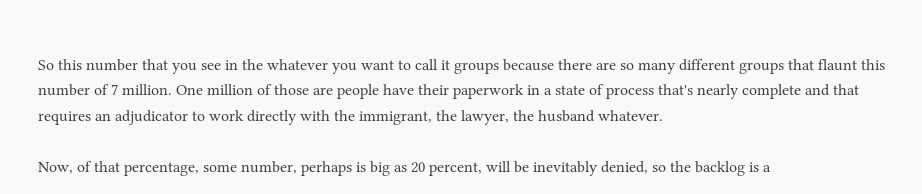So this number that you see in the whatever you want to call it groups because there are so many different groups that flaunt this number of 7 million. One million of those are people have their paperwork in a state of process that's nearly complete and that requires an adjudicator to work directly with the immigrant, the lawyer, the husband whatever.

Now, of that percentage, some number, perhaps is big as 20 percent, will be inevitably denied, so the backlog is a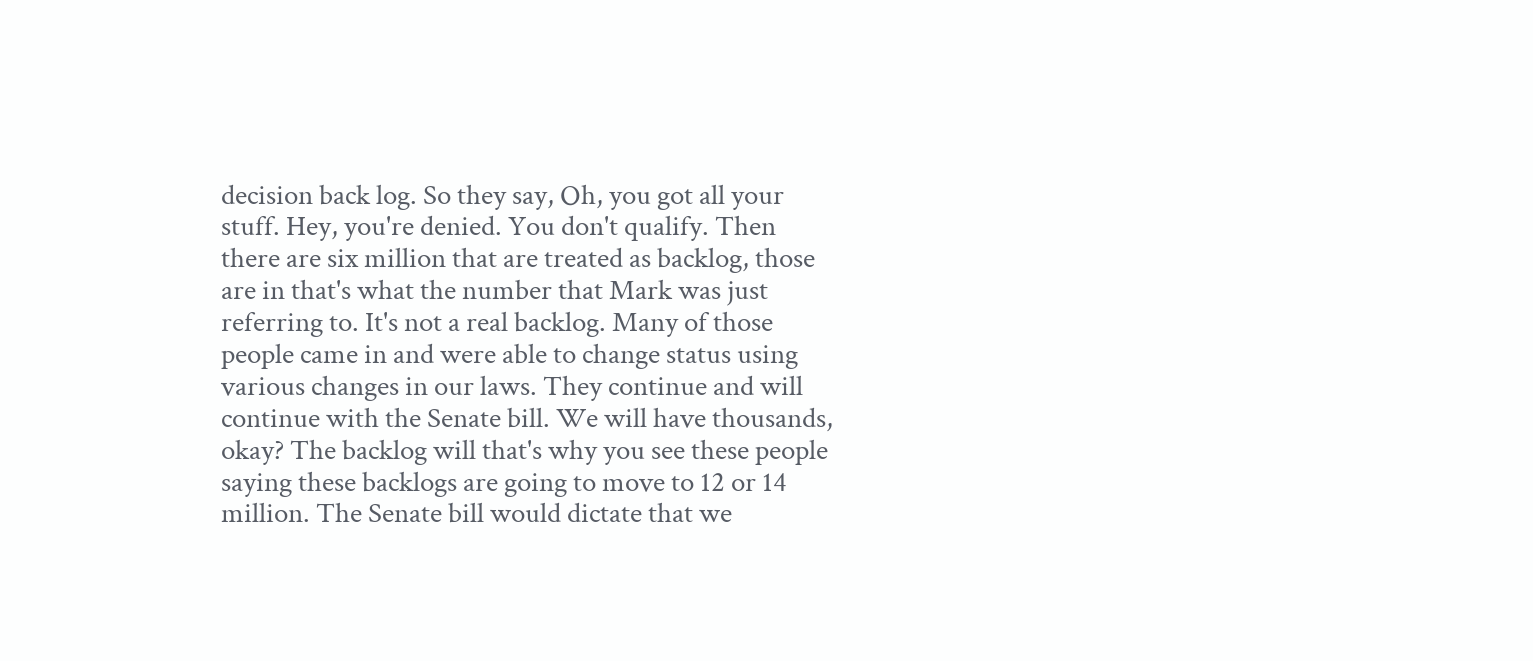decision back log. So they say, Oh, you got all your stuff. Hey, you're denied. You don't qualify. Then there are six million that are treated as backlog, those are in that's what the number that Mark was just referring to. It's not a real backlog. Many of those people came in and were able to change status using various changes in our laws. They continue and will continue with the Senate bill. We will have thousands, okay? The backlog will that's why you see these people saying these backlogs are going to move to 12 or 14 million. The Senate bill would dictate that we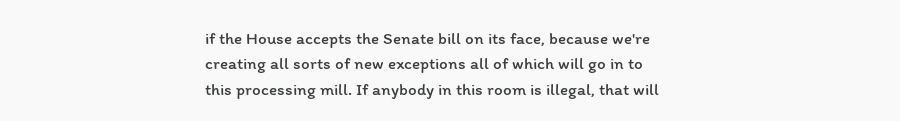if the House accepts the Senate bill on its face, because we're creating all sorts of new exceptions all of which will go in to this processing mill. If anybody in this room is illegal, that will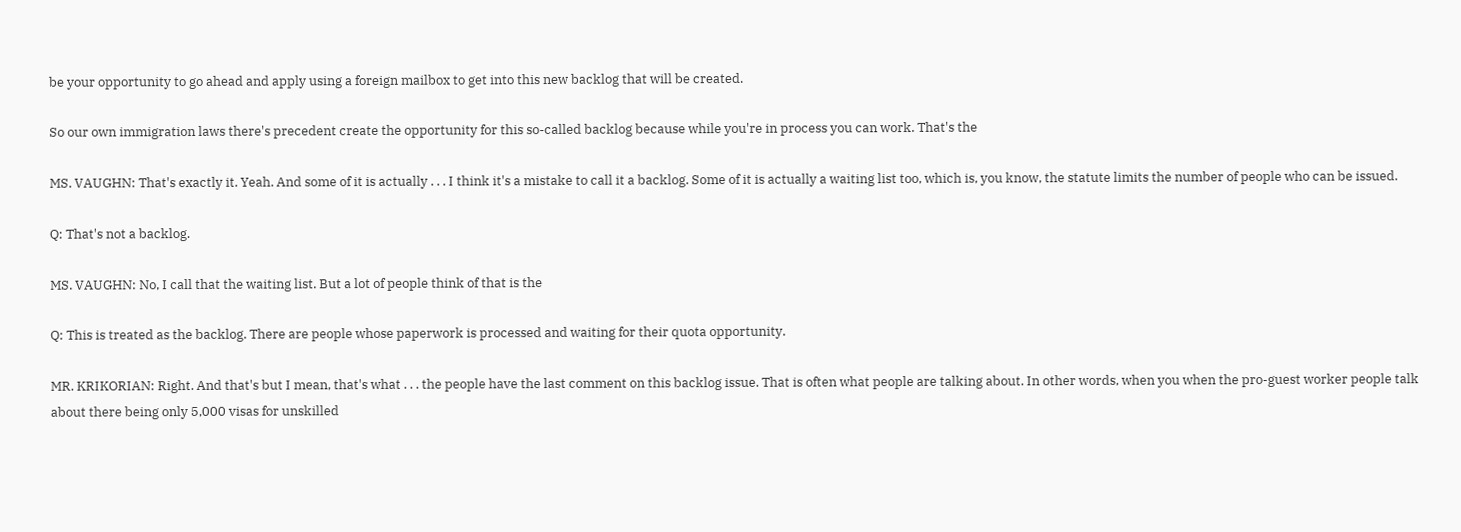be your opportunity to go ahead and apply using a foreign mailbox to get into this new backlog that will be created.

So our own immigration laws there's precedent create the opportunity for this so-called backlog because while you're in process you can work. That's the

MS. VAUGHN: That's exactly it. Yeah. And some of it is actually . . . I think it's a mistake to call it a backlog. Some of it is actually a waiting list too, which is, you know, the statute limits the number of people who can be issued.

Q: That's not a backlog.

MS. VAUGHN: No, I call that the waiting list. But a lot of people think of that is the

Q: This is treated as the backlog. There are people whose paperwork is processed and waiting for their quota opportunity.

MR. KRIKORIAN: Right. And that's but I mean, that's what . . . the people have the last comment on this backlog issue. That is often what people are talking about. In other words, when you when the pro-guest worker people talk about there being only 5,000 visas for unskilled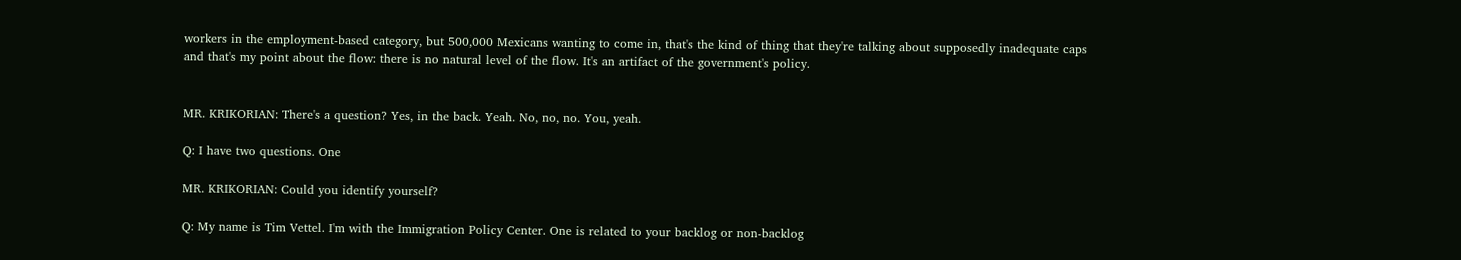workers in the employment-based category, but 500,000 Mexicans wanting to come in, that's the kind of thing that they're talking about supposedly inadequate caps and that's my point about the flow: there is no natural level of the flow. It's an artifact of the government's policy.


MR. KRIKORIAN: There's a question? Yes, in the back. Yeah. No, no, no. You, yeah.

Q: I have two questions. One

MR. KRIKORIAN: Could you identify yourself?

Q: My name is Tim Vettel. I'm with the Immigration Policy Center. One is related to your backlog or non-backlog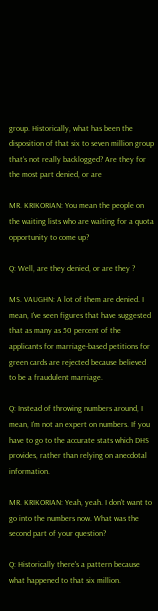group. Historically, what has been the disposition of that six to seven million group that's not really backlogged? Are they for the most part denied, or are

MR. KRIKORIAN: You mean the people on the waiting lists who are waiting for a quota opportunity to come up?

Q: Well, are they denied, or are they ?

MS. VAUGHN: A lot of them are denied. I mean, I've seen figures that have suggested that as many as 50 percent of the applicants for marriage-based petitions for green cards are rejected because believed to be a fraudulent marriage.

Q: Instead of throwing numbers around, I mean, I'm not an expert on numbers. If you have to go to the accurate stats which DHS provides, rather than relying on anecdotal information.

MR. KRIKORIAN: Yeah, yeah. I don't want to go into the numbers now. What was the second part of your question?

Q: Historically there's a pattern because what happened to that six million.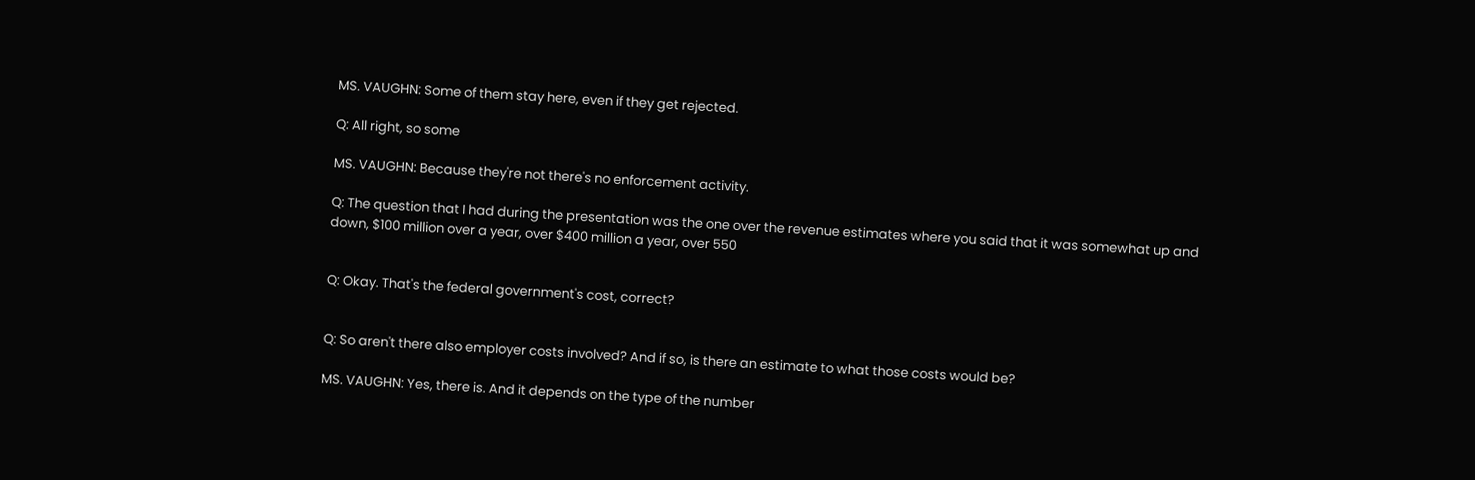MS. VAUGHN: Some of them stay here, even if they get rejected.

Q: All right, so some

MS. VAUGHN: Because they're not there's no enforcement activity.

Q: The question that I had during the presentation was the one over the revenue estimates where you said that it was somewhat up and down, $100 million over a year, over $400 million a year, over 550


Q: Okay. That's the federal government's cost, correct?


Q: So aren't there also employer costs involved? And if so, is there an estimate to what those costs would be?

MS. VAUGHN: Yes, there is. And it depends on the type of the number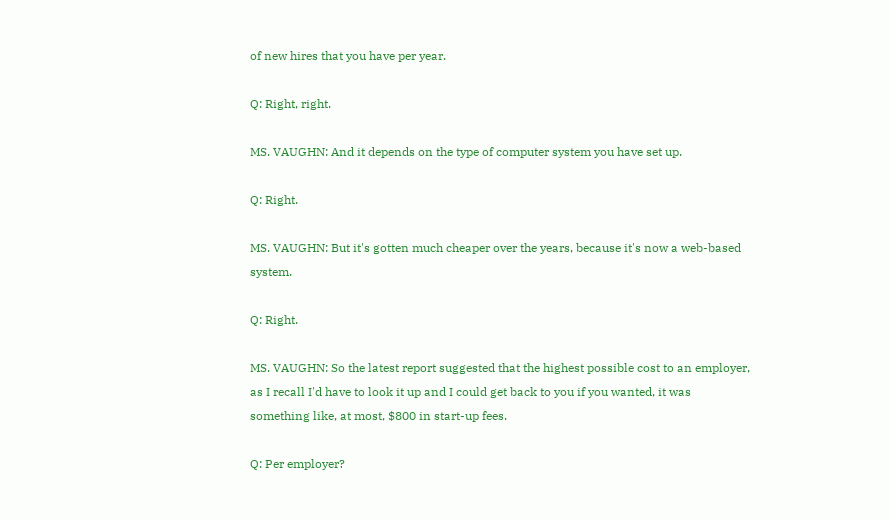of new hires that you have per year.

Q: Right, right.

MS. VAUGHN: And it depends on the type of computer system you have set up.

Q: Right.

MS. VAUGHN: But it's gotten much cheaper over the years, because it's now a web-based system.

Q: Right.

MS. VAUGHN: So the latest report suggested that the highest possible cost to an employer, as I recall I'd have to look it up and I could get back to you if you wanted, it was something like, at most, $800 in start-up fees.

Q: Per employer?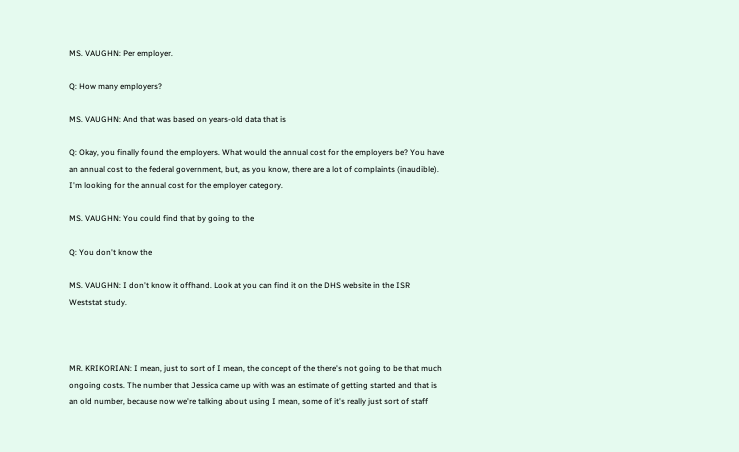MS. VAUGHN: Per employer.

Q: How many employers?

MS. VAUGHN: And that was based on years-old data that is

Q: Okay, you finally found the employers. What would the annual cost for the employers be? You have an annual cost to the federal government, but, as you know, there are a lot of complaints (inaudible). I'm looking for the annual cost for the employer category.

MS. VAUGHN: You could find that by going to the

Q: You don't know the

MS. VAUGHN: I don't know it offhand. Look at you can find it on the DHS website in the ISR Weststat study.



MR. KRIKORIAN: I mean, just to sort of I mean, the concept of the there's not going to be that much ongoing costs. The number that Jessica came up with was an estimate of getting started and that is an old number, because now we're talking about using I mean, some of it's really just sort of staff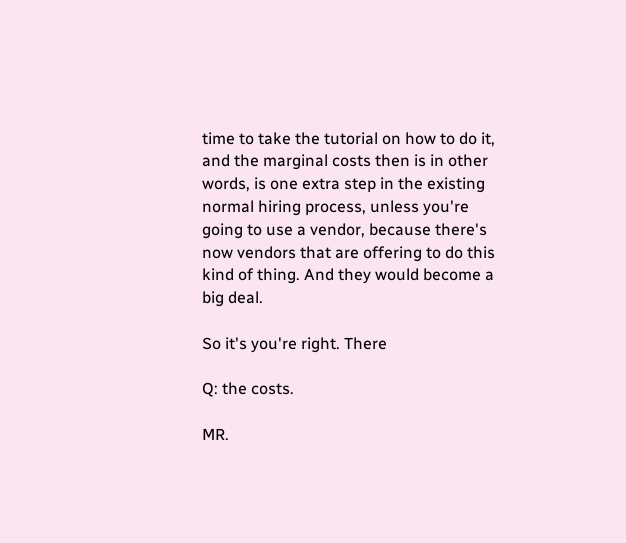time to take the tutorial on how to do it, and the marginal costs then is in other words, is one extra step in the existing normal hiring process, unless you're going to use a vendor, because there's now vendors that are offering to do this kind of thing. And they would become a big deal.

So it's you're right. There

Q: the costs.

MR.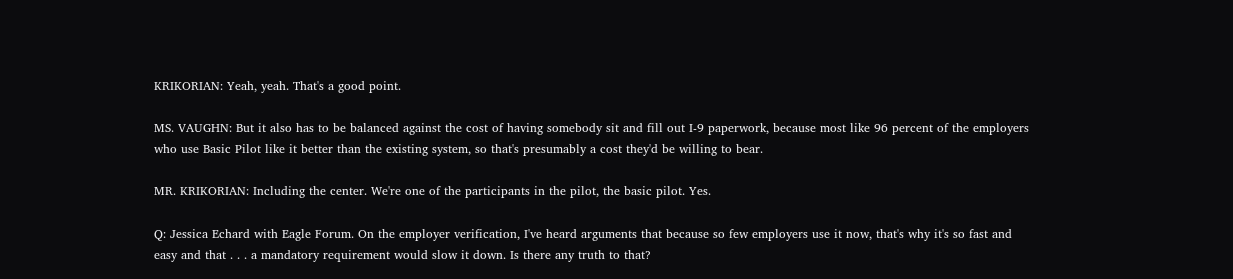KRIKORIAN: Yeah, yeah. That's a good point.

MS. VAUGHN: But it also has to be balanced against the cost of having somebody sit and fill out I-9 paperwork, because most like 96 percent of the employers who use Basic Pilot like it better than the existing system, so that's presumably a cost they'd be willing to bear.

MR. KRIKORIAN: Including the center. We're one of the participants in the pilot, the basic pilot. Yes.

Q: Jessica Echard with Eagle Forum. On the employer verification, I've heard arguments that because so few employers use it now, that's why it's so fast and easy and that . . . a mandatory requirement would slow it down. Is there any truth to that?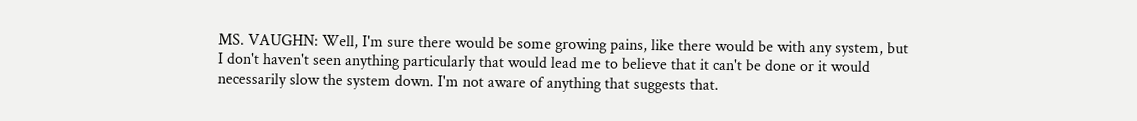MS. VAUGHN: Well, I'm sure there would be some growing pains, like there would be with any system, but I don't haven't seen anything particularly that would lead me to believe that it can't be done or it would necessarily slow the system down. I'm not aware of anything that suggests that.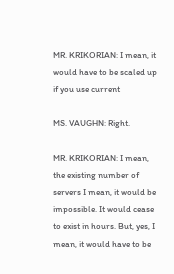MR. KRIKORIAN: I mean, it would have to be scaled up if you use current

MS. VAUGHN: Right.

MR. KRIKORIAN: I mean, the existing number of servers I mean, it would be impossible. It would cease to exist in hours. But, yes, I mean, it would have to be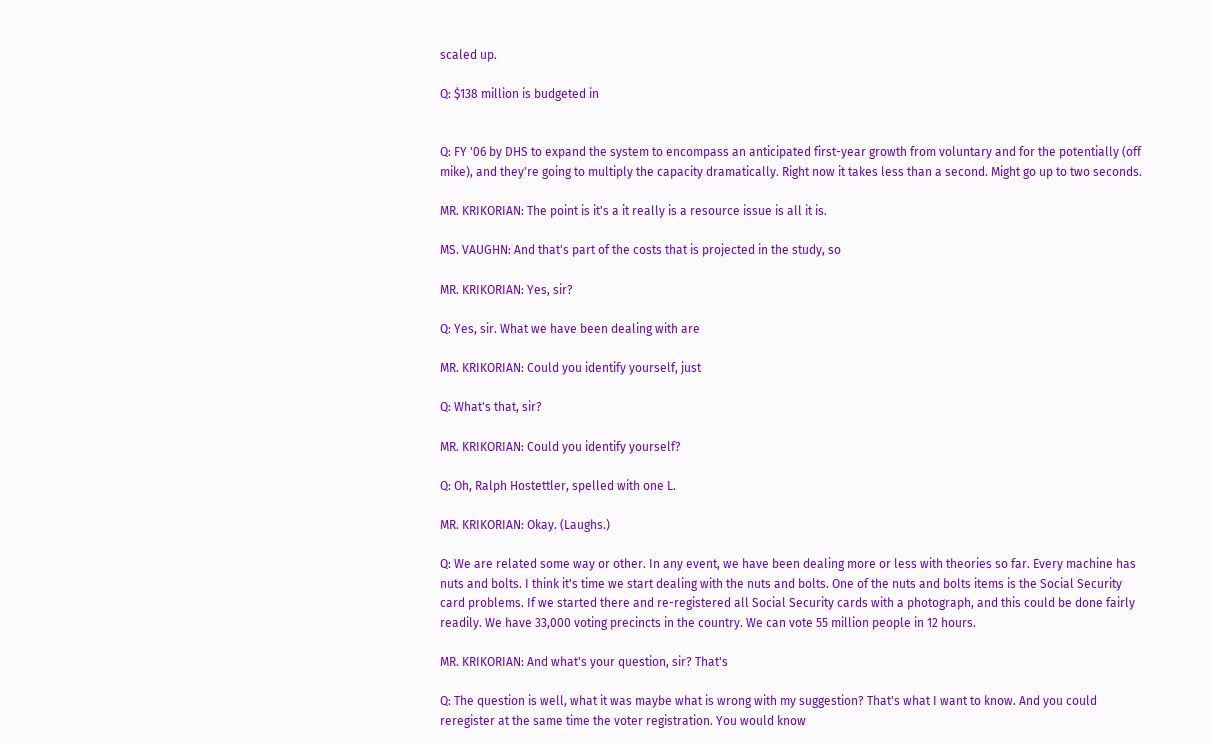scaled up.

Q: $138 million is budgeted in


Q: FY '06 by DHS to expand the system to encompass an anticipated first-year growth from voluntary and for the potentially (off mike), and they're going to multiply the capacity dramatically. Right now it takes less than a second. Might go up to two seconds.

MR. KRIKORIAN: The point is it's a it really is a resource issue is all it is.

MS. VAUGHN: And that's part of the costs that is projected in the study, so

MR. KRIKORIAN: Yes, sir?

Q: Yes, sir. What we have been dealing with are

MR. KRIKORIAN: Could you identify yourself, just

Q: What's that, sir?

MR. KRIKORIAN: Could you identify yourself?

Q: Oh, Ralph Hostettler, spelled with one L.

MR. KRIKORIAN: Okay. (Laughs.)

Q: We are related some way or other. In any event, we have been dealing more or less with theories so far. Every machine has nuts and bolts. I think it's time we start dealing with the nuts and bolts. One of the nuts and bolts items is the Social Security card problems. If we started there and re-registered all Social Security cards with a photograph, and this could be done fairly readily. We have 33,000 voting precincts in the country. We can vote 55 million people in 12 hours.

MR. KRIKORIAN: And what's your question, sir? That's

Q: The question is well, what it was maybe what is wrong with my suggestion? That's what I want to know. And you could reregister at the same time the voter registration. You would know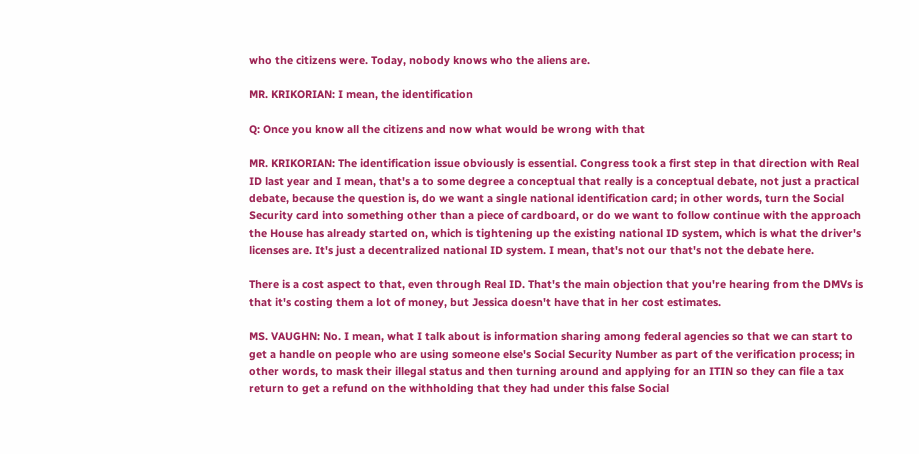who the citizens were. Today, nobody knows who the aliens are.

MR. KRIKORIAN: I mean, the identification

Q: Once you know all the citizens and now what would be wrong with that

MR. KRIKORIAN: The identification issue obviously is essential. Congress took a first step in that direction with Real ID last year and I mean, that's a to some degree a conceptual that really is a conceptual debate, not just a practical debate, because the question is, do we want a single national identification card; in other words, turn the Social Security card into something other than a piece of cardboard, or do we want to follow continue with the approach the House has already started on, which is tightening up the existing national ID system, which is what the driver's licenses are. It's just a decentralized national ID system. I mean, that's not our that's not the debate here.

There is a cost aspect to that, even through Real ID. That's the main objection that you're hearing from the DMVs is that it's costing them a lot of money, but Jessica doesn't have that in her cost estimates.

MS. VAUGHN: No. I mean, what I talk about is information sharing among federal agencies so that we can start to get a handle on people who are using someone else's Social Security Number as part of the verification process; in other words, to mask their illegal status and then turning around and applying for an ITIN so they can file a tax return to get a refund on the withholding that they had under this false Social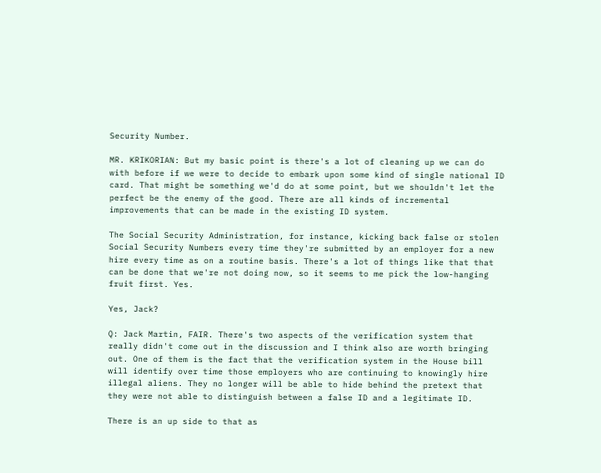Security Number.

MR. KRIKORIAN: But my basic point is there's a lot of cleaning up we can do with before if we were to decide to embark upon some kind of single national ID card. That might be something we'd do at some point, but we shouldn't let the perfect be the enemy of the good. There are all kinds of incremental improvements that can be made in the existing ID system.

The Social Security Administration, for instance, kicking back false or stolen Social Security Numbers every time they're submitted by an employer for a new hire every time as on a routine basis. There's a lot of things like that that can be done that we're not doing now, so it seems to me pick the low-hanging fruit first. Yes.

Yes, Jack?

Q: Jack Martin, FAIR. There's two aspects of the verification system that really didn't come out in the discussion and I think also are worth bringing out. One of them is the fact that the verification system in the House bill will identify over time those employers who are continuing to knowingly hire illegal aliens. They no longer will be able to hide behind the pretext that they were not able to distinguish between a false ID and a legitimate ID.

There is an up side to that as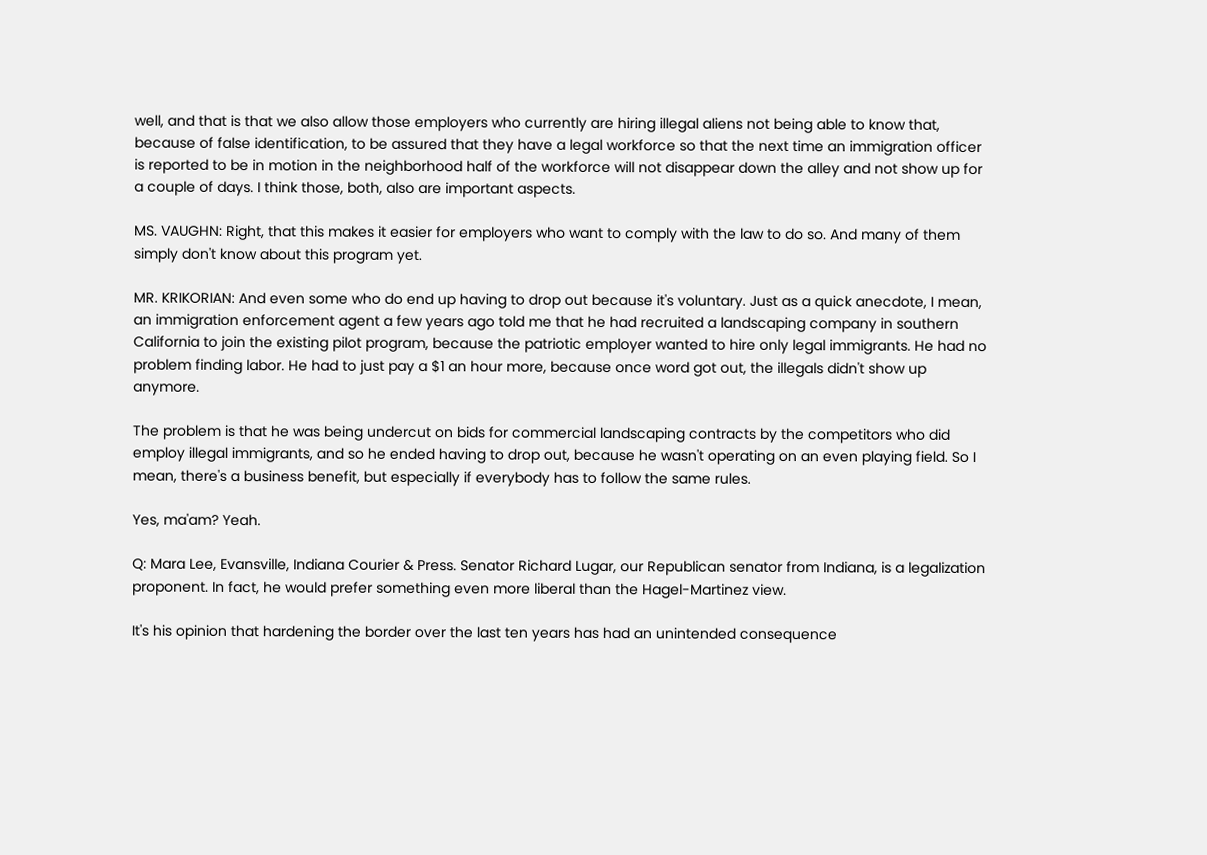well, and that is that we also allow those employers who currently are hiring illegal aliens not being able to know that, because of false identification, to be assured that they have a legal workforce so that the next time an immigration officer is reported to be in motion in the neighborhood half of the workforce will not disappear down the alley and not show up for a couple of days. I think those, both, also are important aspects.

MS. VAUGHN: Right, that this makes it easier for employers who want to comply with the law to do so. And many of them simply don't know about this program yet.

MR. KRIKORIAN: And even some who do end up having to drop out because it's voluntary. Just as a quick anecdote, I mean, an immigration enforcement agent a few years ago told me that he had recruited a landscaping company in southern California to join the existing pilot program, because the patriotic employer wanted to hire only legal immigrants. He had no problem finding labor. He had to just pay a $1 an hour more, because once word got out, the illegals didn't show up anymore.

The problem is that he was being undercut on bids for commercial landscaping contracts by the competitors who did employ illegal immigrants, and so he ended having to drop out, because he wasn't operating on an even playing field. So I mean, there's a business benefit, but especially if everybody has to follow the same rules.

Yes, ma'am? Yeah.

Q: Mara Lee, Evansville, Indiana Courier & Press. Senator Richard Lugar, our Republican senator from Indiana, is a legalization proponent. In fact, he would prefer something even more liberal than the Hagel-Martinez view.

It's his opinion that hardening the border over the last ten years has had an unintended consequence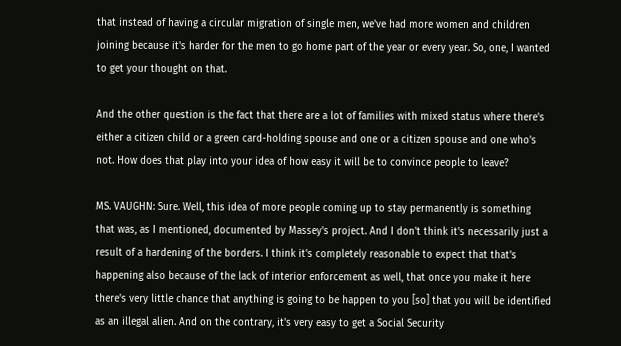that instead of having a circular migration of single men, we've had more women and children joining because it's harder for the men to go home part of the year or every year. So, one, I wanted to get your thought on that.

And the other question is the fact that there are a lot of families with mixed status where there's either a citizen child or a green card-holding spouse and one or a citizen spouse and one who's not. How does that play into your idea of how easy it will be to convince people to leave?

MS. VAUGHN: Sure. Well, this idea of more people coming up to stay permanently is something that was, as I mentioned, documented by Massey's project. And I don't think it's necessarily just a result of a hardening of the borders. I think it's completely reasonable to expect that that's happening also because of the lack of interior enforcement as well, that once you make it here there's very little chance that anything is going to be happen to you [so] that you will be identified as an illegal alien. And on the contrary, it's very easy to get a Social Security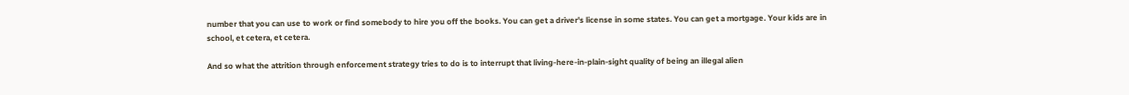number that you can use to work or find somebody to hire you off the books. You can get a driver's license in some states. You can get a mortgage. Your kids are in school, et cetera, et cetera.

And so what the attrition through enforcement strategy tries to do is to interrupt that living-here-in-plain-sight quality of being an illegal alien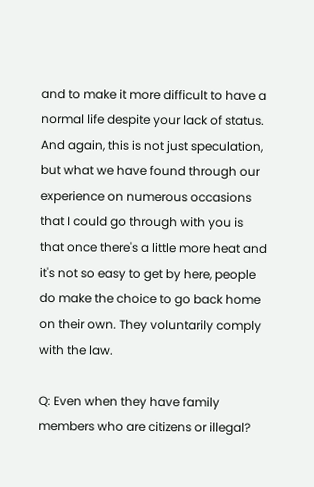and to make it more difficult to have a normal life despite your lack of status. And again, this is not just speculation, but what we have found through our experience on numerous occasions that I could go through with you is that once there's a little more heat and it's not so easy to get by here, people do make the choice to go back home on their own. They voluntarily comply with the law.

Q: Even when they have family members who are citizens or illegal?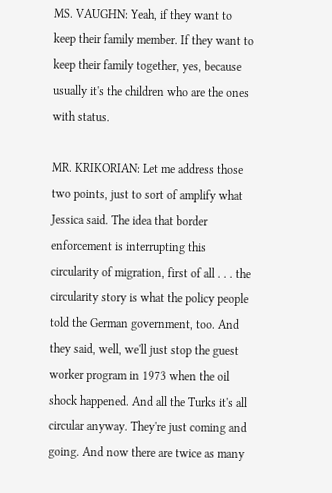MS. VAUGHN: Yeah, if they want to keep their family member. If they want to keep their family together, yes, because usually it's the children who are the ones with status.

MR. KRIKORIAN: Let me address those two points, just to sort of amplify what Jessica said. The idea that border enforcement is interrupting this circularity of migration, first of all . . . the circularity story is what the policy people told the German government, too. And they said, well, we'll just stop the guest worker program in 1973 when the oil shock happened. And all the Turks it's all circular anyway. They're just coming and going. And now there are twice as many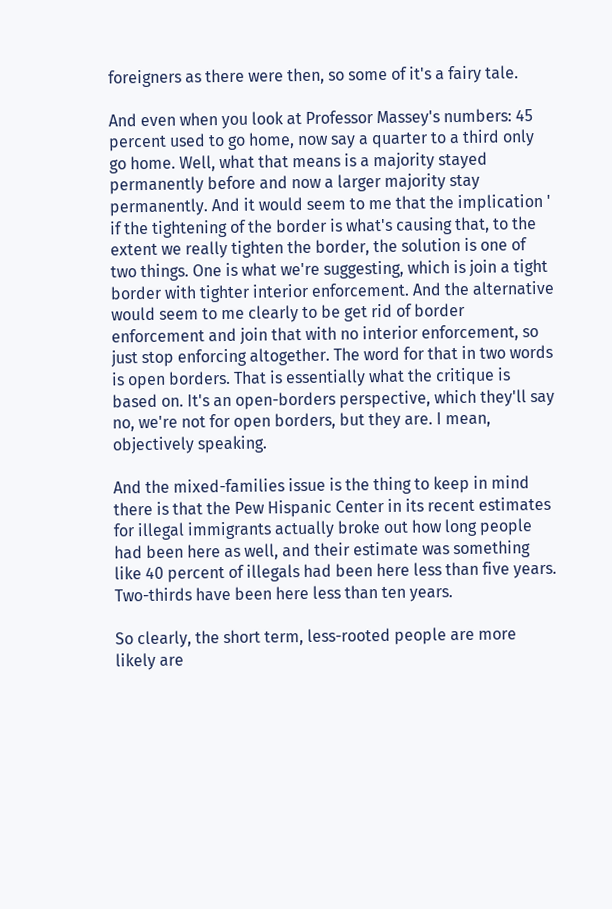foreigners as there were then, so some of it's a fairy tale.

And even when you look at Professor Massey's numbers: 45 percent used to go home, now say a quarter to a third only go home. Well, what that means is a majority stayed permanently before and now a larger majority stay permanently. And it would seem to me that the implication ' if the tightening of the border is what's causing that, to the extent we really tighten the border, the solution is one of two things. One is what we're suggesting, which is join a tight border with tighter interior enforcement. And the alternative would seem to me clearly to be get rid of border enforcement and join that with no interior enforcement, so just stop enforcing altogether. The word for that in two words is open borders. That is essentially what the critique is based on. It's an open-borders perspective, which they'll say no, we're not for open borders, but they are. I mean, objectively speaking.

And the mixed-families issue is the thing to keep in mind there is that the Pew Hispanic Center in its recent estimates for illegal immigrants actually broke out how long people had been here as well, and their estimate was something like 40 percent of illegals had been here less than five years. Two-thirds have been here less than ten years.

So clearly, the short term, less-rooted people are more likely are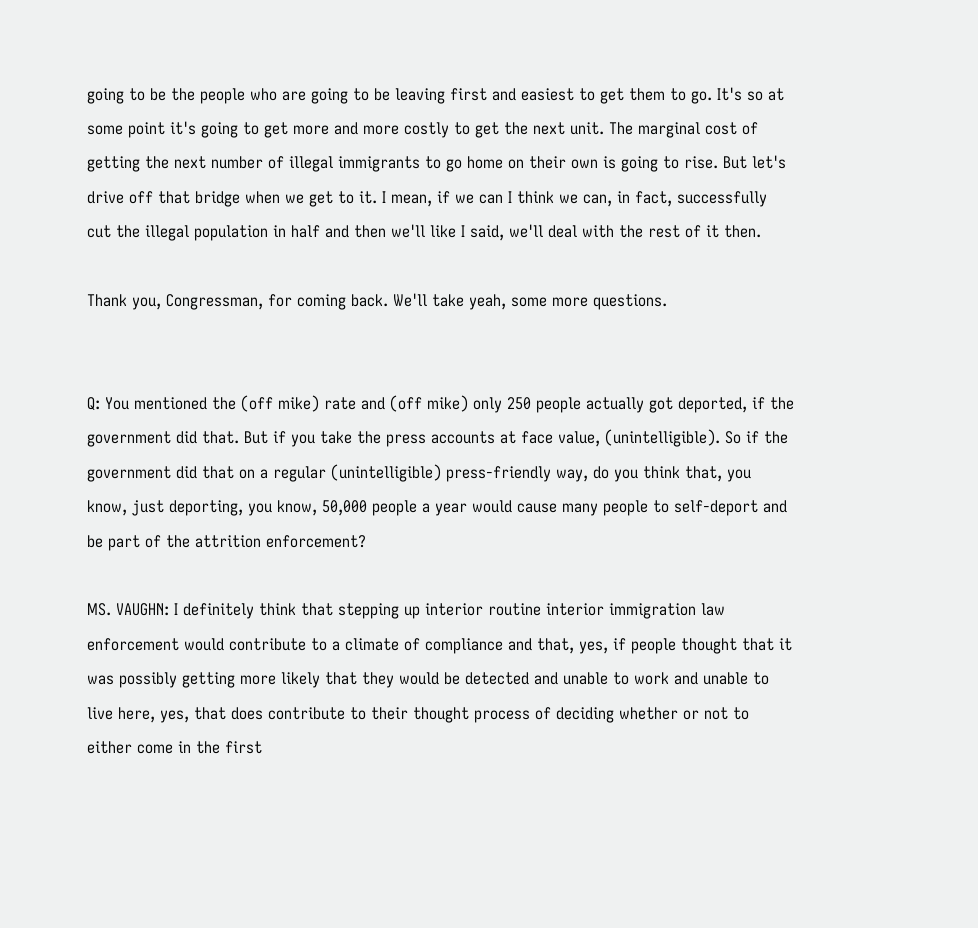going to be the people who are going to be leaving first and easiest to get them to go. It's so at some point it's going to get more and more costly to get the next unit. The marginal cost of getting the next number of illegal immigrants to go home on their own is going to rise. But let's drive off that bridge when we get to it. I mean, if we can I think we can, in fact, successfully cut the illegal population in half and then we'll like I said, we'll deal with the rest of it then.

Thank you, Congressman, for coming back. We'll take yeah, some more questions.


Q: You mentioned the (off mike) rate and (off mike) only 250 people actually got deported, if the government did that. But if you take the press accounts at face value, (unintelligible). So if the government did that on a regular (unintelligible) press-friendly way, do you think that, you know, just deporting, you know, 50,000 people a year would cause many people to self-deport and be part of the attrition enforcement?

MS. VAUGHN: I definitely think that stepping up interior routine interior immigration law enforcement would contribute to a climate of compliance and that, yes, if people thought that it was possibly getting more likely that they would be detected and unable to work and unable to live here, yes, that does contribute to their thought process of deciding whether or not to either come in the first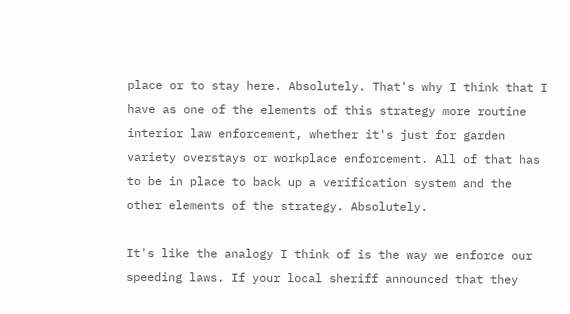place or to stay here. Absolutely. That's why I think that I have as one of the elements of this strategy more routine interior law enforcement, whether it's just for garden variety overstays or workplace enforcement. All of that has to be in place to back up a verification system and the other elements of the strategy. Absolutely.

It's like the analogy I think of is the way we enforce our speeding laws. If your local sheriff announced that they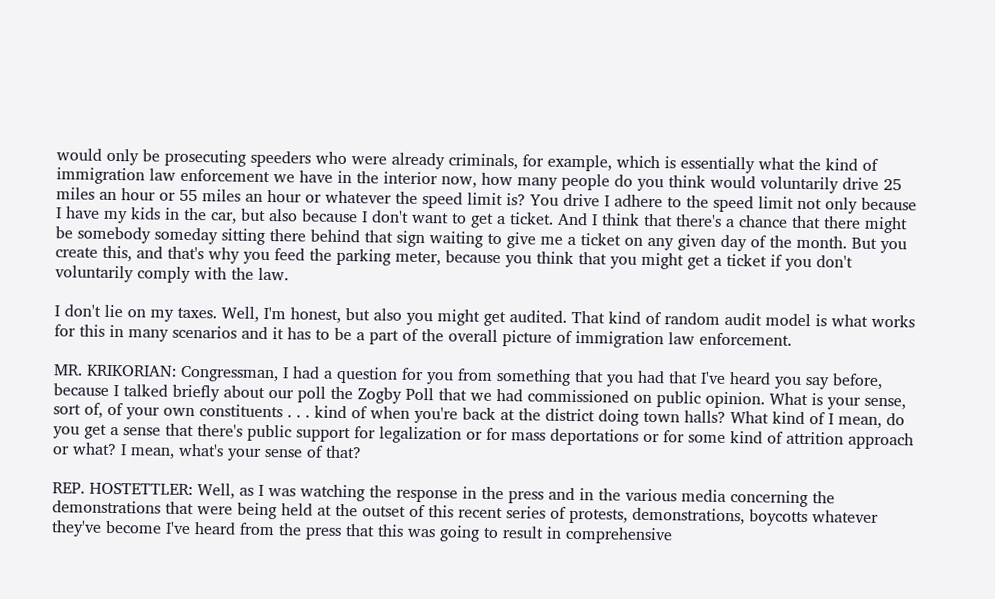would only be prosecuting speeders who were already criminals, for example, which is essentially what the kind of immigration law enforcement we have in the interior now, how many people do you think would voluntarily drive 25 miles an hour or 55 miles an hour or whatever the speed limit is? You drive I adhere to the speed limit not only because I have my kids in the car, but also because I don't want to get a ticket. And I think that there's a chance that there might be somebody someday sitting there behind that sign waiting to give me a ticket on any given day of the month. But you create this, and that's why you feed the parking meter, because you think that you might get a ticket if you don't voluntarily comply with the law.

I don't lie on my taxes. Well, I'm honest, but also you might get audited. That kind of random audit model is what works for this in many scenarios and it has to be a part of the overall picture of immigration law enforcement.

MR. KRIKORIAN: Congressman, I had a question for you from something that you had that I've heard you say before, because I talked briefly about our poll the Zogby Poll that we had commissioned on public opinion. What is your sense, sort of, of your own constituents . . . kind of when you're back at the district doing town halls? What kind of I mean, do you get a sense that there's public support for legalization or for mass deportations or for some kind of attrition approach or what? I mean, what's your sense of that?

REP. HOSTETTLER: Well, as I was watching the response in the press and in the various media concerning the demonstrations that were being held at the outset of this recent series of protests, demonstrations, boycotts whatever they've become I've heard from the press that this was going to result in comprehensive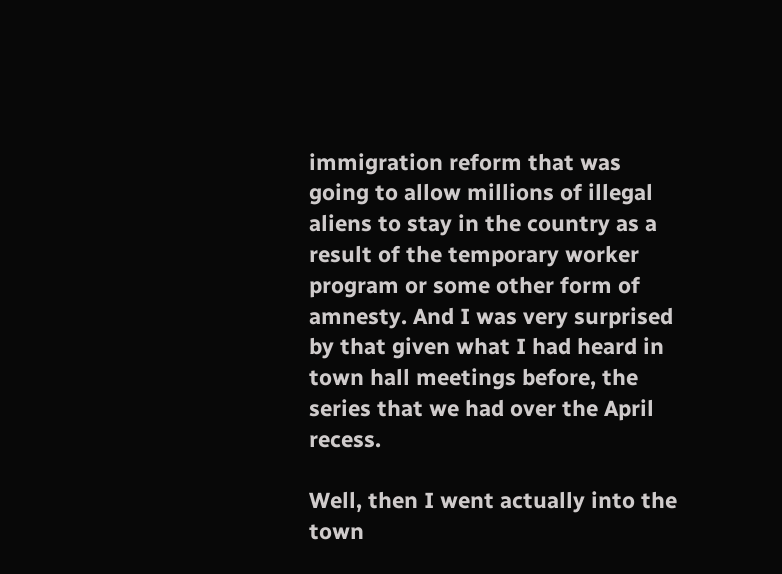immigration reform that was going to allow millions of illegal aliens to stay in the country as a result of the temporary worker program or some other form of amnesty. And I was very surprised by that given what I had heard in town hall meetings before, the series that we had over the April recess.

Well, then I went actually into the town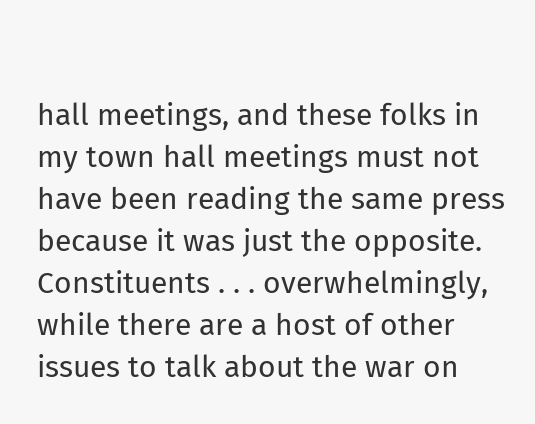hall meetings, and these folks in my town hall meetings must not have been reading the same press because it was just the opposite. Constituents . . . overwhelmingly, while there are a host of other issues to talk about the war on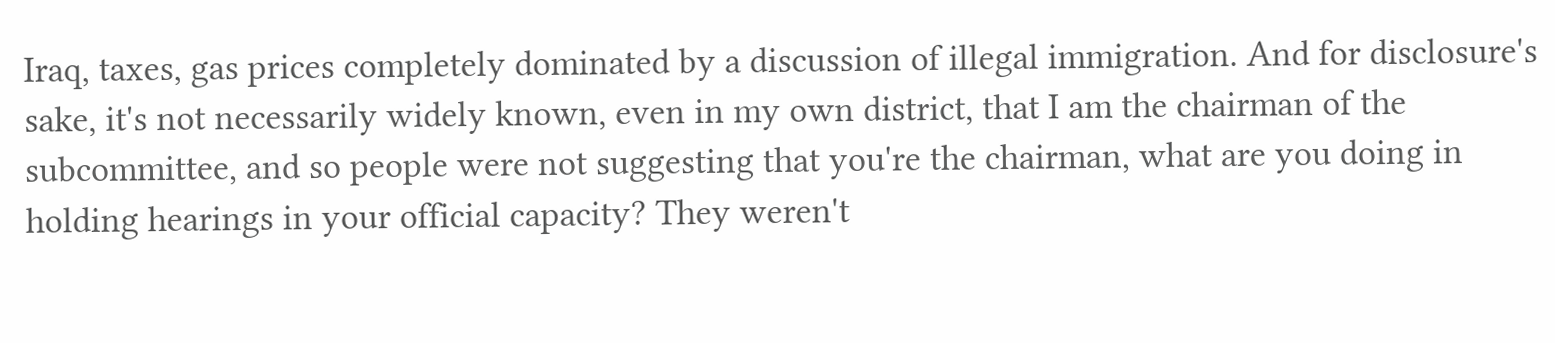Iraq, taxes, gas prices completely dominated by a discussion of illegal immigration. And for disclosure's sake, it's not necessarily widely known, even in my own district, that I am the chairman of the subcommittee, and so people were not suggesting that you're the chairman, what are you doing in holding hearings in your official capacity? They weren't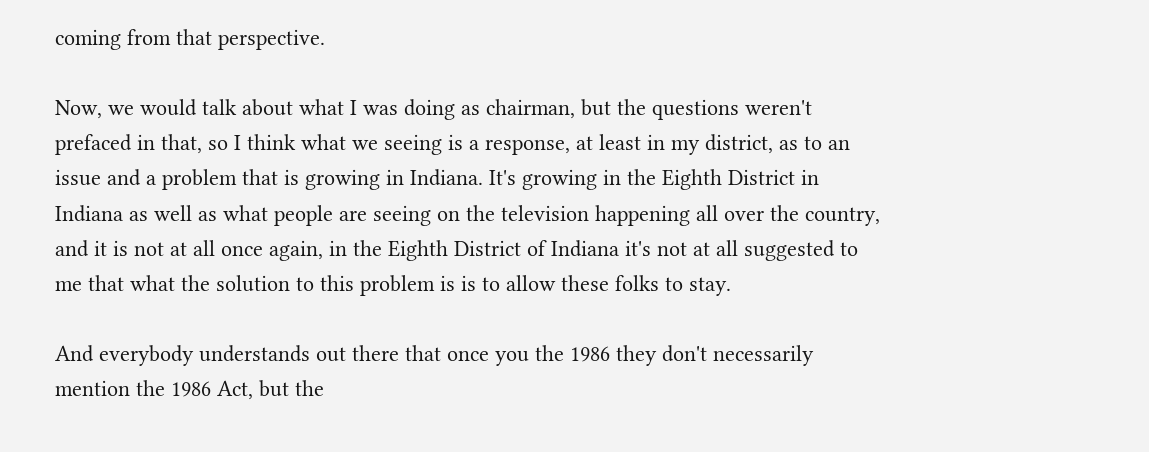coming from that perspective.

Now, we would talk about what I was doing as chairman, but the questions weren't prefaced in that, so I think what we seeing is a response, at least in my district, as to an issue and a problem that is growing in Indiana. It's growing in the Eighth District in Indiana as well as what people are seeing on the television happening all over the country, and it is not at all once again, in the Eighth District of Indiana it's not at all suggested to me that what the solution to this problem is is to allow these folks to stay.

And everybody understands out there that once you the 1986 they don't necessarily mention the 1986 Act, but the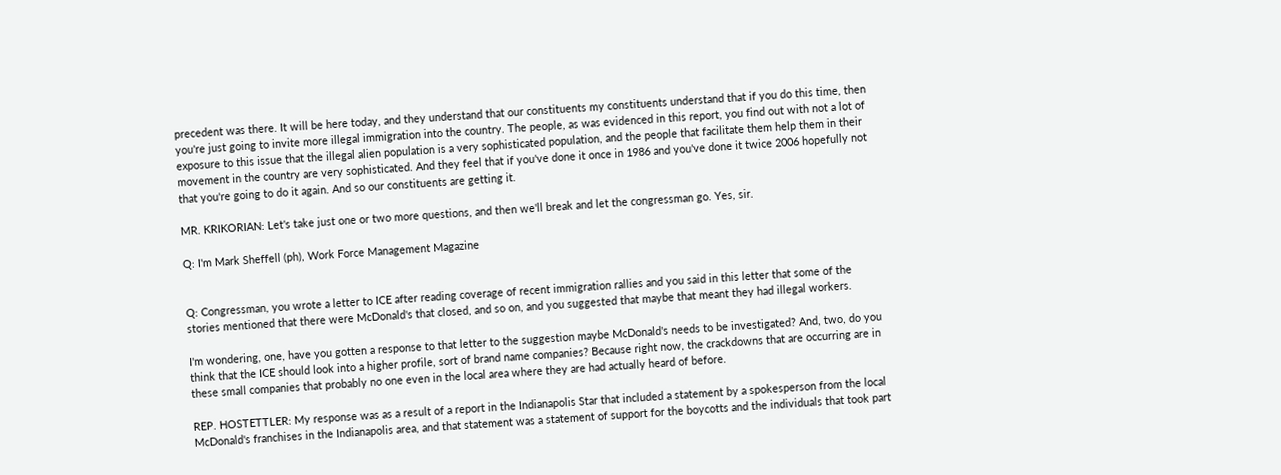precedent was there. It will be here today, and they understand that our constituents my constituents understand that if you do this time, then you're just going to invite more illegal immigration into the country. The people, as was evidenced in this report, you find out with not a lot of exposure to this issue that the illegal alien population is a very sophisticated population, and the people that facilitate them help them in their movement in the country are very sophisticated. And they feel that if you've done it once in 1986 and you've done it twice 2006 hopefully not that you're going to do it again. And so our constituents are getting it.

MR. KRIKORIAN: Let's take just one or two more questions, and then we'll break and let the congressman go. Yes, sir.

Q: I'm Mark Sheffell (ph), Work Force Management Magazine


Q: Congressman, you wrote a letter to ICE after reading coverage of recent immigration rallies and you said in this letter that some of the stories mentioned that there were McDonald's that closed, and so on, and you suggested that maybe that meant they had illegal workers.

I'm wondering, one, have you gotten a response to that letter to the suggestion maybe McDonald's needs to be investigated? And, two, do you think that the ICE should look into a higher profile, sort of brand name companies? Because right now, the crackdowns that are occurring are in these small companies that probably no one even in the local area where they are had actually heard of before.

REP. HOSTETTLER: My response was as a result of a report in the Indianapolis Star that included a statement by a spokesperson from the local McDonald's franchises in the Indianapolis area, and that statement was a statement of support for the boycotts and the individuals that took part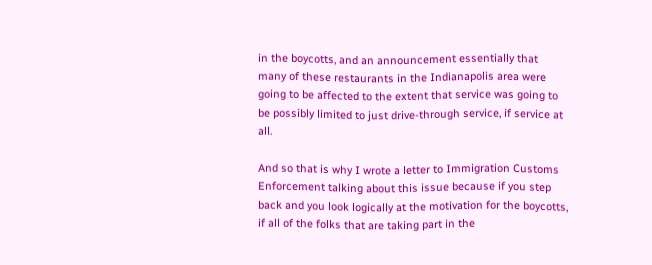in the boycotts, and an announcement essentially that many of these restaurants in the Indianapolis area were going to be affected to the extent that service was going to be possibly limited to just drive-through service, if service at all.

And so that is why I wrote a letter to Immigration Customs Enforcement talking about this issue because if you step back and you look logically at the motivation for the boycotts, if all of the folks that are taking part in the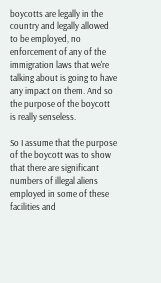boycotts are legally in the country and legally allowed to be employed, no enforcement of any of the immigration laws that we're talking about is going to have any impact on them. And so the purpose of the boycott is really senseless.

So I assume that the purpose of the boycott was to show that there are significant numbers of illegal aliens employed in some of these facilities and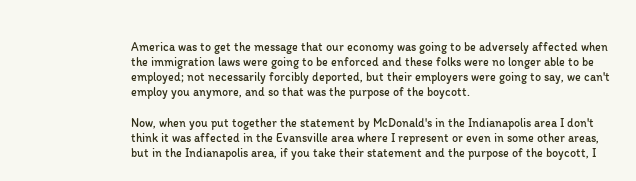America was to get the message that our economy was going to be adversely affected when the immigration laws were going to be enforced and these folks were no longer able to be employed; not necessarily forcibly deported, but their employers were going to say, we can't employ you anymore, and so that was the purpose of the boycott.

Now, when you put together the statement by McDonald's in the Indianapolis area I don't think it was affected in the Evansville area where I represent or even in some other areas, but in the Indianapolis area, if you take their statement and the purpose of the boycott, I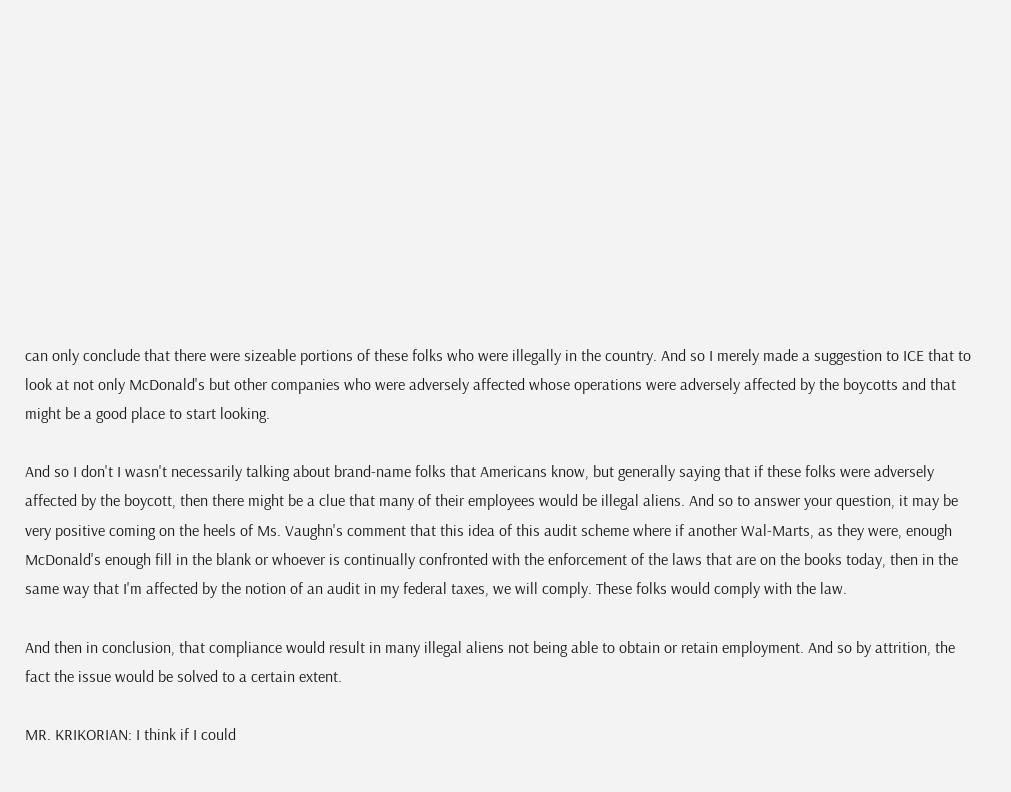can only conclude that there were sizeable portions of these folks who were illegally in the country. And so I merely made a suggestion to ICE that to look at not only McDonald's but other companies who were adversely affected whose operations were adversely affected by the boycotts and that might be a good place to start looking.

And so I don't I wasn't necessarily talking about brand-name folks that Americans know, but generally saying that if these folks were adversely affected by the boycott, then there might be a clue that many of their employees would be illegal aliens. And so to answer your question, it may be very positive coming on the heels of Ms. Vaughn's comment that this idea of this audit scheme where if another Wal-Marts, as they were, enough McDonald's enough fill in the blank or whoever is continually confronted with the enforcement of the laws that are on the books today, then in the same way that I'm affected by the notion of an audit in my federal taxes, we will comply. These folks would comply with the law.

And then in conclusion, that compliance would result in many illegal aliens not being able to obtain or retain employment. And so by attrition, the fact the issue would be solved to a certain extent.

MR. KRIKORIAN: I think if I could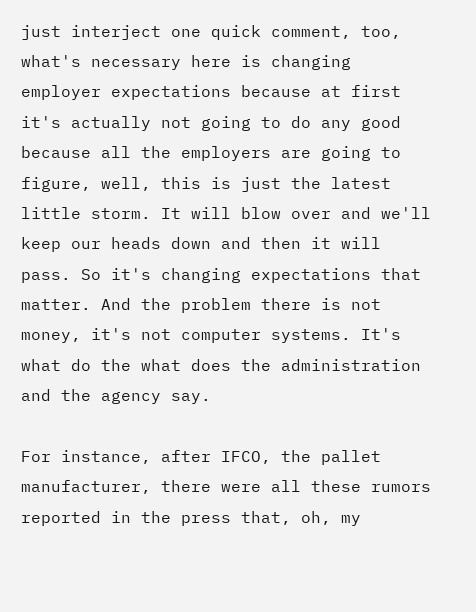just interject one quick comment, too, what's necessary here is changing employer expectations because at first it's actually not going to do any good because all the employers are going to figure, well, this is just the latest little storm. It will blow over and we'll keep our heads down and then it will pass. So it's changing expectations that matter. And the problem there is not money, it's not computer systems. It's what do the what does the administration and the agency say.

For instance, after IFCO, the pallet manufacturer, there were all these rumors reported in the press that, oh, my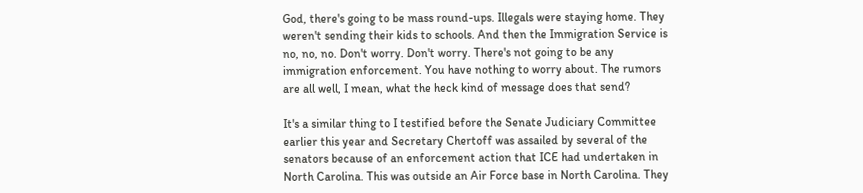God, there's going to be mass round-ups. Illegals were staying home. They weren't sending their kids to schools. And then the Immigration Service is no, no, no. Don't worry. Don't worry. There's not going to be any immigration enforcement. You have nothing to worry about. The rumors are all well, I mean, what the heck kind of message does that send?

It's a similar thing to I testified before the Senate Judiciary Committee earlier this year and Secretary Chertoff was assailed by several of the senators because of an enforcement action that ICE had undertaken in North Carolina. This was outside an Air Force base in North Carolina. They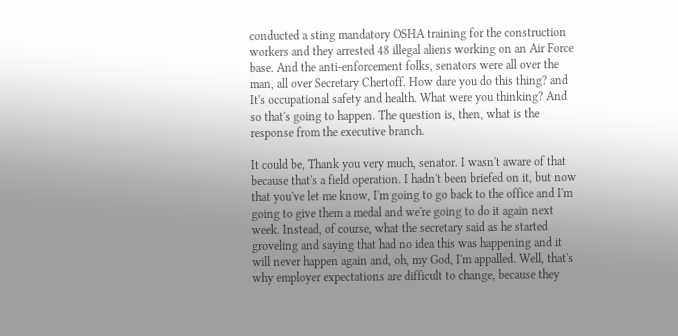conducted a sting mandatory OSHA training for the construction workers and they arrested 48 illegal aliens working on an Air Force base. And the anti-enforcement folks, senators were all over the man, all over Secretary Chertoff. How dare you do this thing? and It's occupational safety and health. What were you thinking? And so that's going to happen. The question is, then, what is the response from the executive branch.

It could be, Thank you very much, senator. I wasn't aware of that because that's a field operation. I hadn't been briefed on it, but now that you've let me know, I'm going to go back to the office and I'm going to give them a medal and we're going to do it again next week. Instead, of course, what the secretary said as he started groveling and saying that had no idea this was happening and it will never happen again and, oh, my God, I'm appalled. Well, that's why employer expectations are difficult to change, because they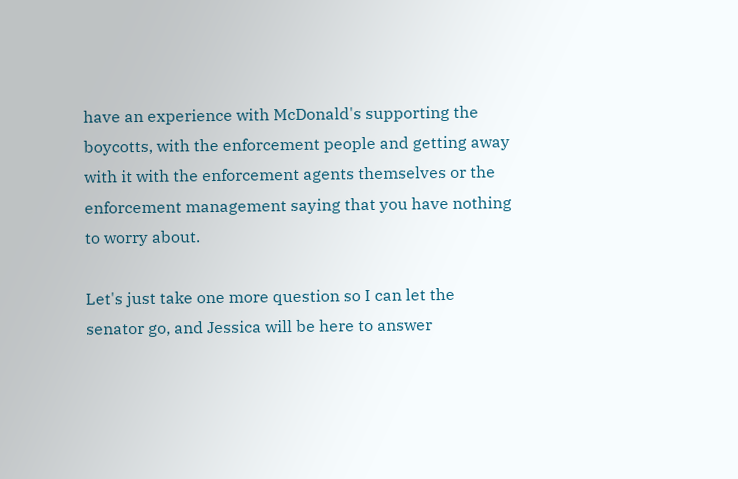have an experience with McDonald's supporting the boycotts, with the enforcement people and getting away with it with the enforcement agents themselves or the enforcement management saying that you have nothing to worry about.

Let's just take one more question so I can let the senator go, and Jessica will be here to answer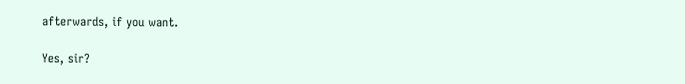afterwards, if you want.

Yes, sir?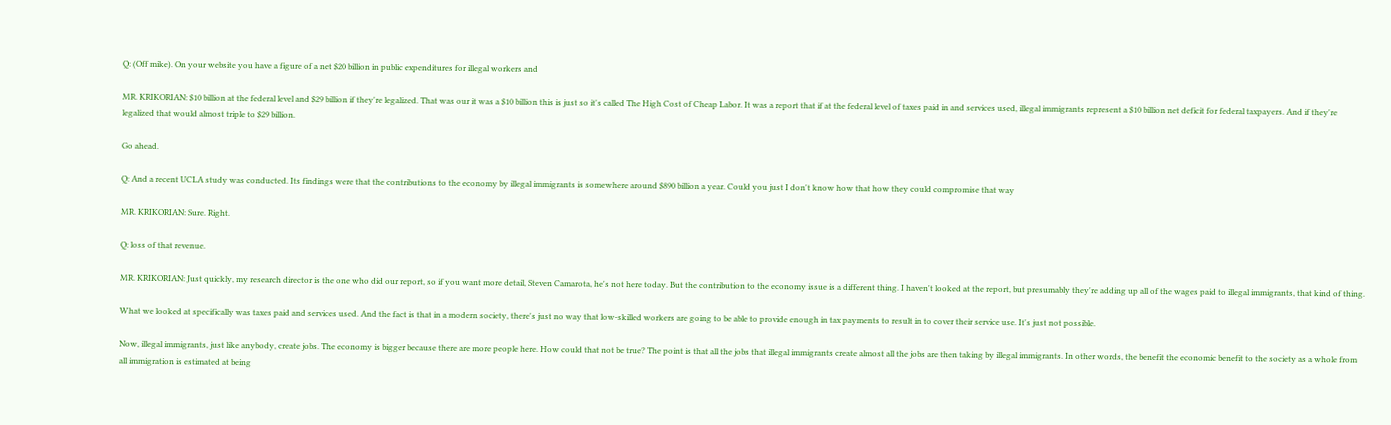Q: (Off mike). On your website you have a figure of a net $20 billion in public expenditures for illegal workers and

MR. KRIKORIAN: $10 billion at the federal level and $29 billion if they're legalized. That was our it was a $10 billion this is just so it's called The High Cost of Cheap Labor. It was a report that if at the federal level of taxes paid in and services used, illegal immigrants represent a $10 billion net deficit for federal taxpayers. And if they're legalized that would almost triple to $29 billion.

Go ahead.

Q: And a recent UCLA study was conducted. Its findings were that the contributions to the economy by illegal immigrants is somewhere around $890 billion a year. Could you just I don't know how that how they could compromise that way

MR. KRIKORIAN: Sure. Right.

Q: loss of that revenue.

MR. KRIKORIAN: Just quickly, my research director is the one who did our report, so if you want more detail, Steven Camarota, he's not here today. But the contribution to the economy issue is a different thing. I haven't looked at the report, but presumably they're adding up all of the wages paid to illegal immigrants, that kind of thing.

What we looked at specifically was taxes paid and services used. And the fact is that in a modern society, there's just no way that low-skilled workers are going to be able to provide enough in tax payments to result in to cover their service use. It's just not possible.

Now, illegal immigrants, just like anybody, create jobs. The economy is bigger because there are more people here. How could that not be true? The point is that all the jobs that illegal immigrants create almost all the jobs are then taking by illegal immigrants. In other words, the benefit the economic benefit to the society as a whole from all immigration is estimated at being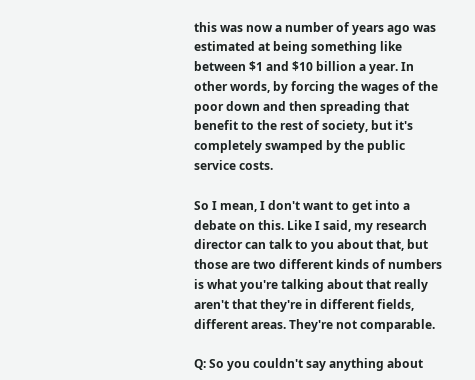this was now a number of years ago was estimated at being something like between $1 and $10 billion a year. In other words, by forcing the wages of the poor down and then spreading that benefit to the rest of society, but it's completely swamped by the public service costs.

So I mean, I don't want to get into a debate on this. Like I said, my research director can talk to you about that, but those are two different kinds of numbers is what you're talking about that really aren't that they're in different fields, different areas. They're not comparable.

Q: So you couldn't say anything about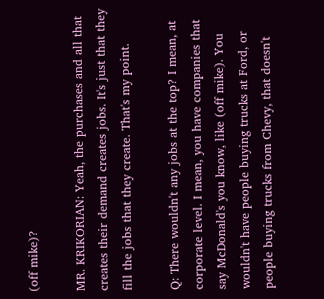(off mike)?

MR. KRIKORIAN: Yeah, the purchases and all that creates their demand creates jobs. It's just that they fill the jobs that they create. That's my point.

Q: There wouldn't any jobs at the top? I mean, at corporate level. I mean, you have companies that say McDonald's you know, like (off mike). You wouldn't have people buying trucks at Ford, or people buying trucks from Chevy, that doesn't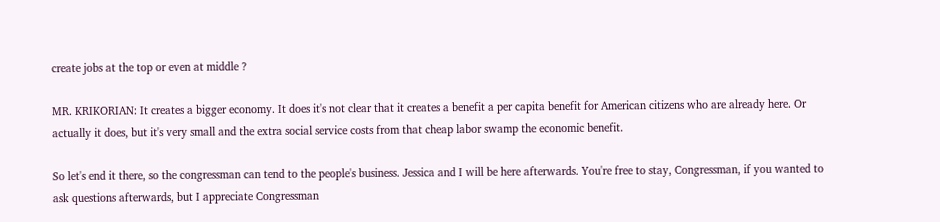create jobs at the top or even at middle ?

MR. KRIKORIAN: It creates a bigger economy. It does it's not clear that it creates a benefit a per capita benefit for American citizens who are already here. Or actually it does, but it's very small and the extra social service costs from that cheap labor swamp the economic benefit.

So let's end it there, so the congressman can tend to the people's business. Jessica and I will be here afterwards. You're free to stay, Congressman, if you wanted to ask questions afterwards, but I appreciate Congressman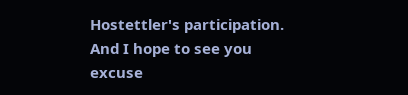Hostettler's participation. And I hope to see you excuse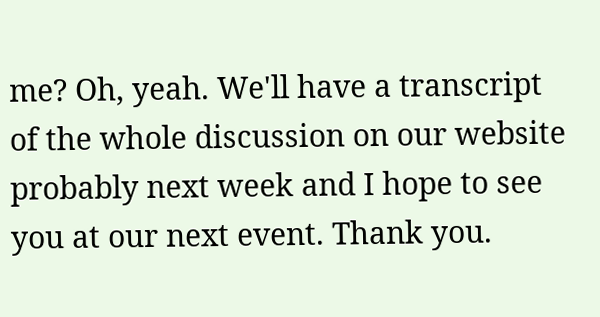me? Oh, yeah. We'll have a transcript of the whole discussion on our website probably next week and I hope to see you at our next event. Thank you.